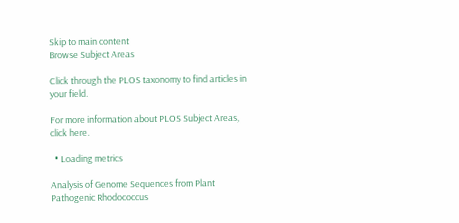Skip to main content
Browse Subject Areas

Click through the PLOS taxonomy to find articles in your field.

For more information about PLOS Subject Areas, click here.

  • Loading metrics

Analysis of Genome Sequences from Plant Pathogenic Rhodococcus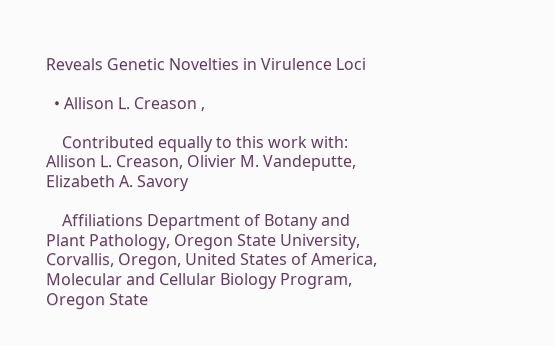Reveals Genetic Novelties in Virulence Loci

  • Allison L. Creason ,

    Contributed equally to this work with: Allison L. Creason, Olivier M. Vandeputte, Elizabeth A. Savory

    Affiliations Department of Botany and Plant Pathology, Oregon State University, Corvallis, Oregon, United States of America, Molecular and Cellular Biology Program, Oregon State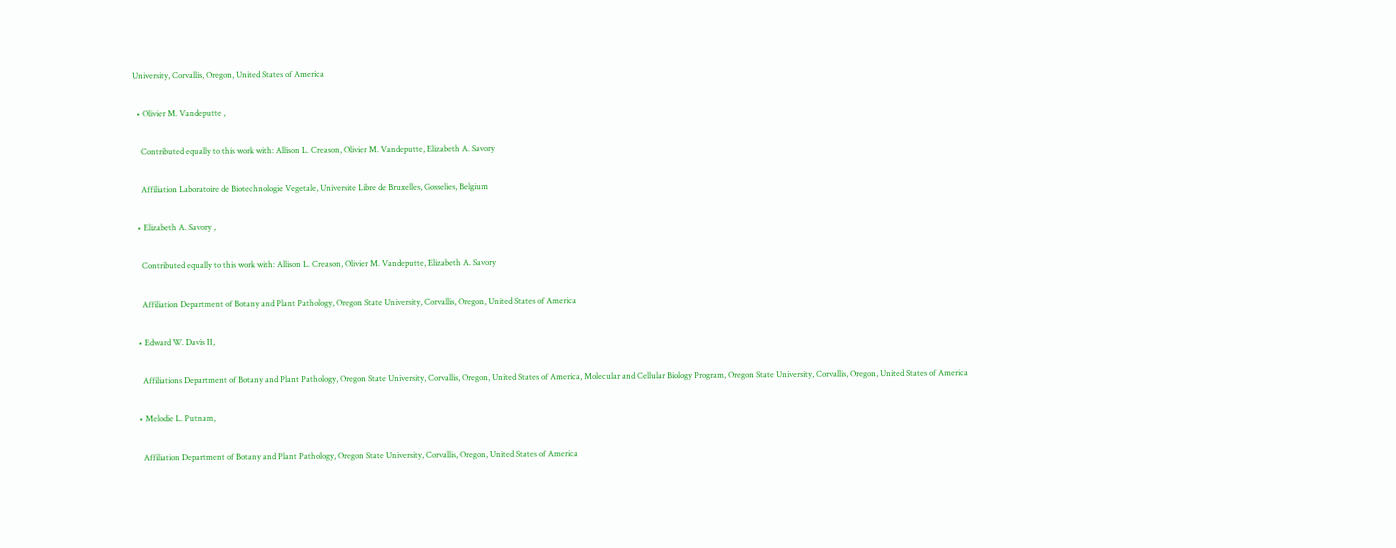University, Corvallis, Oregon, United States of America

  • Olivier M. Vandeputte ,

    Contributed equally to this work with: Allison L. Creason, Olivier M. Vandeputte, Elizabeth A. Savory

    Affiliation Laboratoire de Biotechnologie Vegetale, Universite Libre de Bruxelles, Gosselies, Belgium

  • Elizabeth A. Savory ,

    Contributed equally to this work with: Allison L. Creason, Olivier M. Vandeputte, Elizabeth A. Savory

    Affiliation Department of Botany and Plant Pathology, Oregon State University, Corvallis, Oregon, United States of America

  • Edward W. Davis II,

    Affiliations Department of Botany and Plant Pathology, Oregon State University, Corvallis, Oregon, United States of America, Molecular and Cellular Biology Program, Oregon State University, Corvallis, Oregon, United States of America

  • Melodie L. Putnam,

    Affiliation Department of Botany and Plant Pathology, Oregon State University, Corvallis, Oregon, United States of America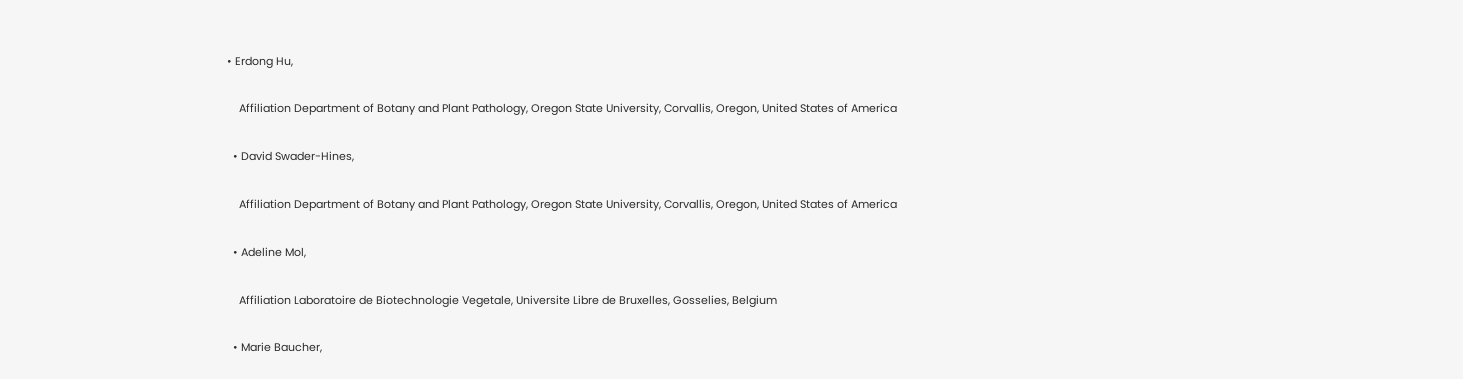• Erdong Hu,

    Affiliation Department of Botany and Plant Pathology, Oregon State University, Corvallis, Oregon, United States of America

  • David Swader-Hines,

    Affiliation Department of Botany and Plant Pathology, Oregon State University, Corvallis, Oregon, United States of America

  • Adeline Mol,

    Affiliation Laboratoire de Biotechnologie Vegetale, Universite Libre de Bruxelles, Gosselies, Belgium

  • Marie Baucher,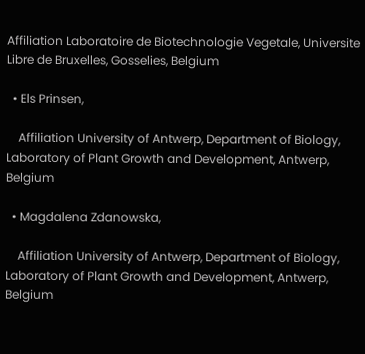Affiliation Laboratoire de Biotechnologie Vegetale, Universite Libre de Bruxelles, Gosselies, Belgium

  • Els Prinsen,

    Affiliation University of Antwerp, Department of Biology, Laboratory of Plant Growth and Development, Antwerp, Belgium

  • Magdalena Zdanowska,

    Affiliation University of Antwerp, Department of Biology, Laboratory of Plant Growth and Development, Antwerp, Belgium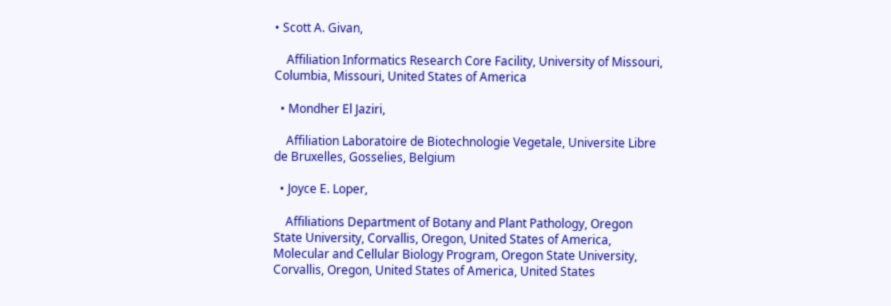• Scott A. Givan,

    Affiliation Informatics Research Core Facility, University of Missouri, Columbia, Missouri, United States of America

  • Mondher El Jaziri,

    Affiliation Laboratoire de Biotechnologie Vegetale, Universite Libre de Bruxelles, Gosselies, Belgium

  • Joyce E. Loper,

    Affiliations Department of Botany and Plant Pathology, Oregon State University, Corvallis, Oregon, United States of America, Molecular and Cellular Biology Program, Oregon State University, Corvallis, Oregon, United States of America, United States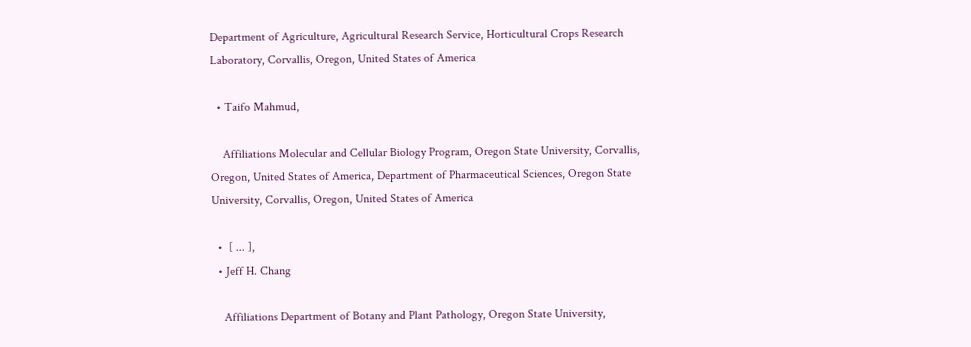Department of Agriculture, Agricultural Research Service, Horticultural Crops Research Laboratory, Corvallis, Oregon, United States of America

  • Taifo Mahmud,

    Affiliations Molecular and Cellular Biology Program, Oregon State University, Corvallis, Oregon, United States of America, Department of Pharmaceutical Sciences, Oregon State University, Corvallis, Oregon, United States of America

  •  [ ... ],
  • Jeff H. Chang

    Affiliations Department of Botany and Plant Pathology, Oregon State University,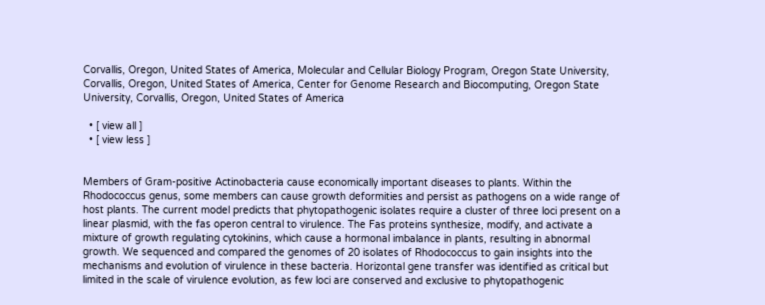Corvallis, Oregon, United States of America, Molecular and Cellular Biology Program, Oregon State University, Corvallis, Oregon, United States of America, Center for Genome Research and Biocomputing, Oregon State University, Corvallis, Oregon, United States of America

  • [ view all ]
  • [ view less ]


Members of Gram-positive Actinobacteria cause economically important diseases to plants. Within the Rhodococcus genus, some members can cause growth deformities and persist as pathogens on a wide range of host plants. The current model predicts that phytopathogenic isolates require a cluster of three loci present on a linear plasmid, with the fas operon central to virulence. The Fas proteins synthesize, modify, and activate a mixture of growth regulating cytokinins, which cause a hormonal imbalance in plants, resulting in abnormal growth. We sequenced and compared the genomes of 20 isolates of Rhodococcus to gain insights into the mechanisms and evolution of virulence in these bacteria. Horizontal gene transfer was identified as critical but limited in the scale of virulence evolution, as few loci are conserved and exclusive to phytopathogenic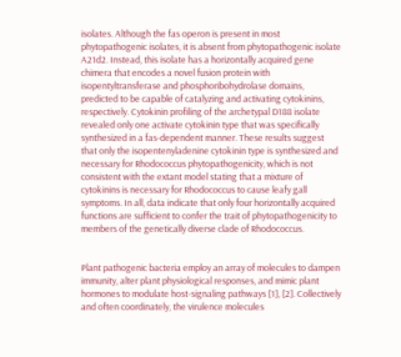isolates. Although the fas operon is present in most phytopathogenic isolates, it is absent from phytopathogenic isolate A21d2. Instead, this isolate has a horizontally acquired gene chimera that encodes a novel fusion protein with isopentyltransferase and phosphoribohydrolase domains, predicted to be capable of catalyzing and activating cytokinins, respectively. Cytokinin profiling of the archetypal D188 isolate revealed only one activate cytokinin type that was specifically synthesized in a fas-dependent manner. These results suggest that only the isopentenyladenine cytokinin type is synthesized and necessary for Rhodococcus phytopathogenicity, which is not consistent with the extant model stating that a mixture of cytokinins is necessary for Rhodococcus to cause leafy gall symptoms. In all, data indicate that only four horizontally acquired functions are sufficient to confer the trait of phytopathogenicity to members of the genetically diverse clade of Rhodococcus.


Plant pathogenic bacteria employ an array of molecules to dampen immunity, alter plant physiological responses, and mimic plant hormones to modulate host-signaling pathways [1], [2]. Collectively and often coordinately, the virulence molecules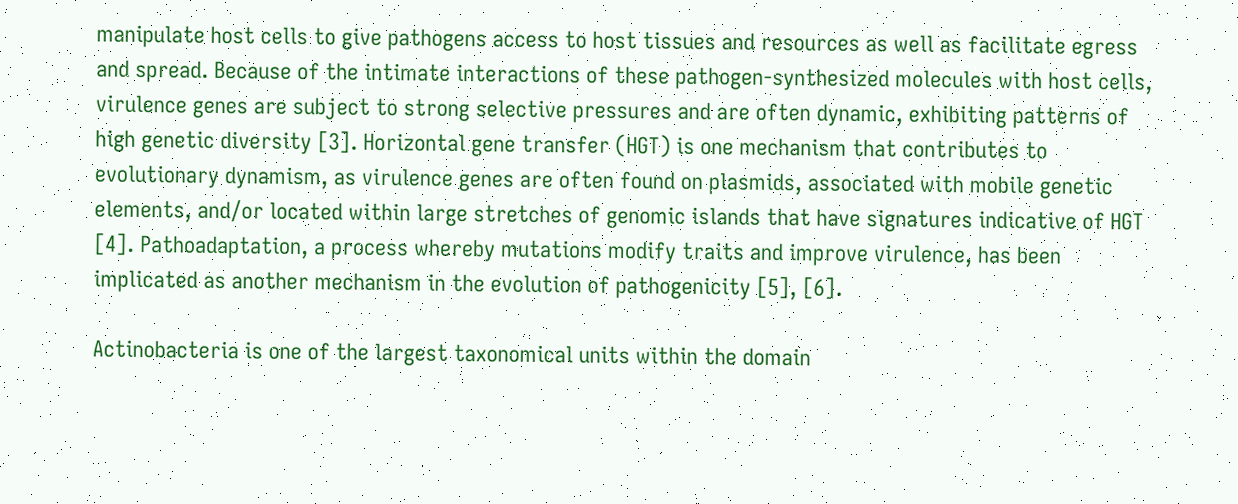manipulate host cells to give pathogens access to host tissues and resources as well as facilitate egress and spread. Because of the intimate interactions of these pathogen-synthesized molecules with host cells, virulence genes are subject to strong selective pressures and are often dynamic, exhibiting patterns of high genetic diversity [3]. Horizontal gene transfer (HGT) is one mechanism that contributes to evolutionary dynamism, as virulence genes are often found on plasmids, associated with mobile genetic elements, and/or located within large stretches of genomic islands that have signatures indicative of HGT [4]. Pathoadaptation, a process whereby mutations modify traits and improve virulence, has been implicated as another mechanism in the evolution of pathogenicity [5], [6].

Actinobacteria is one of the largest taxonomical units within the domain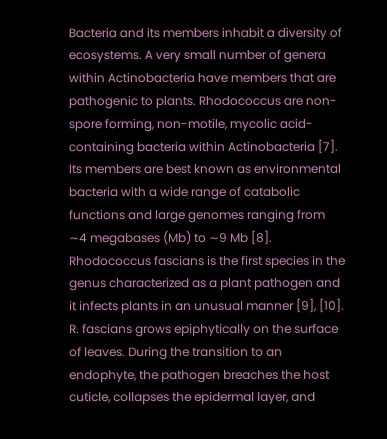Bacteria and its members inhabit a diversity of ecosystems. A very small number of genera within Actinobacteria have members that are pathogenic to plants. Rhodococcus are non-spore forming, non-motile, mycolic acid-containing bacteria within Actinobacteria [7]. Its members are best known as environmental bacteria with a wide range of catabolic functions and large genomes ranging from ∼4 megabases (Mb) to ∼9 Mb [8]. Rhodococcus fascians is the first species in the genus characterized as a plant pathogen and it infects plants in an unusual manner [9], [10]. R. fascians grows epiphytically on the surface of leaves. During the transition to an endophyte, the pathogen breaches the host cuticle, collapses the epidermal layer, and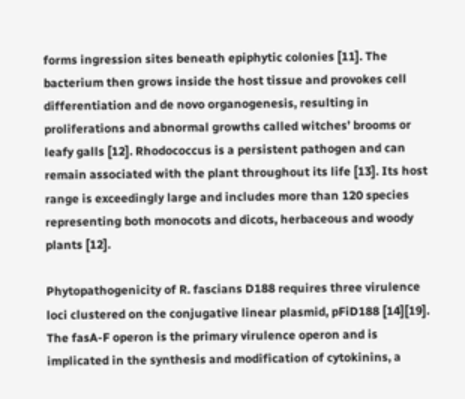forms ingression sites beneath epiphytic colonies [11]. The bacterium then grows inside the host tissue and provokes cell differentiation and de novo organogenesis, resulting in proliferations and abnormal growths called witches’ brooms or leafy galls [12]. Rhodococcus is a persistent pathogen and can remain associated with the plant throughout its life [13]. Its host range is exceedingly large and includes more than 120 species representing both monocots and dicots, herbaceous and woody plants [12].

Phytopathogenicity of R. fascians D188 requires three virulence loci clustered on the conjugative linear plasmid, pFiD188 [14][19]. The fasA-F operon is the primary virulence operon and is implicated in the synthesis and modification of cytokinins, a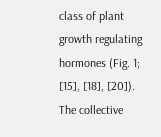class of plant growth regulating hormones (Fig. 1; [15], [18], [20]). The collective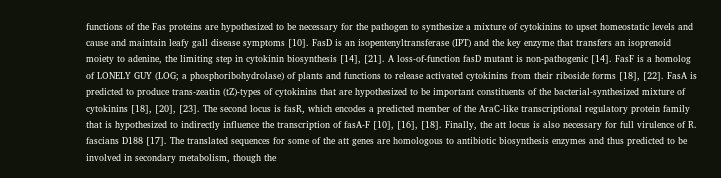functions of the Fas proteins are hypothesized to be necessary for the pathogen to synthesize a mixture of cytokinins to upset homeostatic levels and cause and maintain leafy gall disease symptoms [10]. FasD is an isopentenyltransferase (IPT) and the key enzyme that transfers an isoprenoid moiety to adenine, the limiting step in cytokinin biosynthesis [14], [21]. A loss-of-function fasD mutant is non-pathogenic [14]. FasF is a homolog of LONELY GUY (LOG; a phosphoribohydrolase) of plants and functions to release activated cytokinins from their riboside forms [18], [22]. FasA is predicted to produce trans-zeatin (tZ)-types of cytokinins that are hypothesized to be important constituents of the bacterial-synthesized mixture of cytokinins [18], [20], [23]. The second locus is fasR, which encodes a predicted member of the AraC-like transcriptional regulatory protein family that is hypothesized to indirectly influence the transcription of fasA-F [10], [16], [18]. Finally, the att locus is also necessary for full virulence of R. fascians D188 [17]. The translated sequences for some of the att genes are homologous to antibiotic biosynthesis enzymes and thus predicted to be involved in secondary metabolism, though the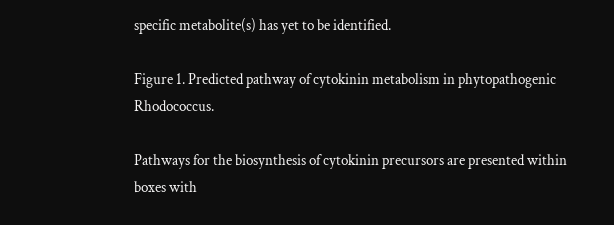specific metabolite(s) has yet to be identified.

Figure 1. Predicted pathway of cytokinin metabolism in phytopathogenic Rhodococcus.

Pathways for the biosynthesis of cytokinin precursors are presented within boxes with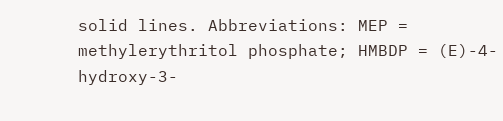solid lines. Abbreviations: MEP = methylerythritol phosphate; HMBDP = (E)-4-hydroxy-3-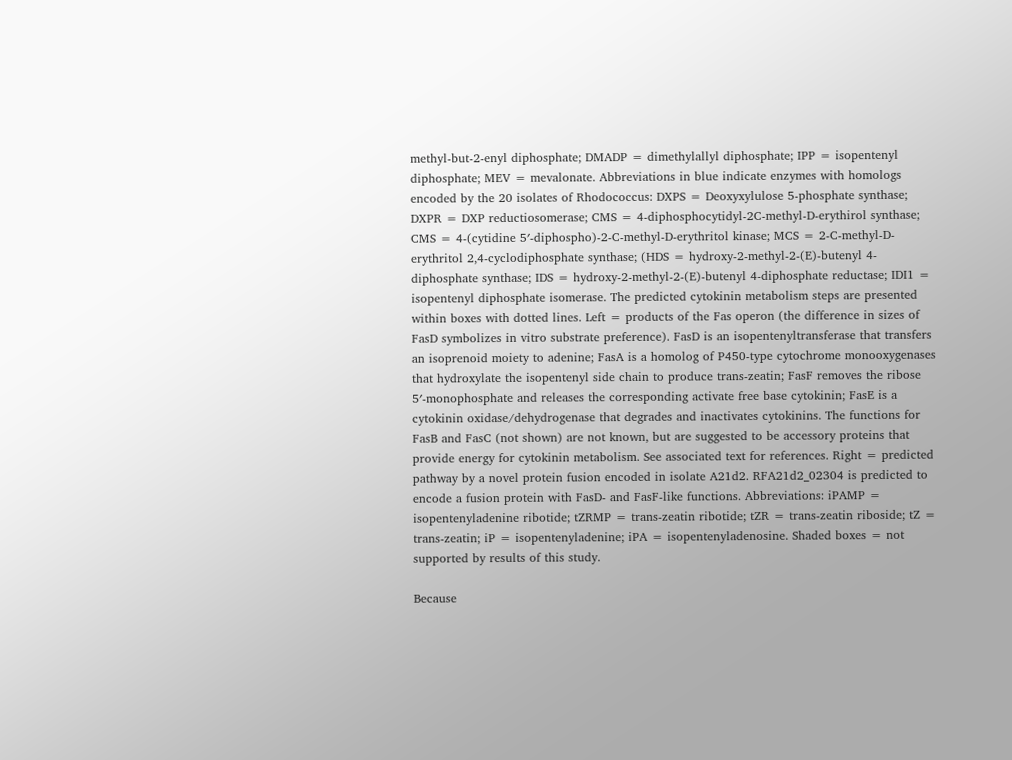methyl-but-2-enyl diphosphate; DMADP = dimethylallyl diphosphate; IPP = isopentenyl diphosphate; MEV = mevalonate. Abbreviations in blue indicate enzymes with homologs encoded by the 20 isolates of Rhodococcus: DXPS = Deoxyxylulose 5-phosphate synthase; DXPR = DXP reductiosomerase; CMS = 4-diphosphocytidyl-2C-methyl-D-erythirol synthase; CMS = 4-(cytidine 5′-diphospho)-2-C-methyl-D-erythritol kinase; MCS = 2-C-methyl-D-erythritol 2,4-cyclodiphosphate synthase; (HDS = hydroxy-2-methyl-2-(E)-butenyl 4-diphosphate synthase; IDS = hydroxy-2-methyl-2-(E)-butenyl 4-diphosphate reductase; IDI1 = isopentenyl diphosphate isomerase. The predicted cytokinin metabolism steps are presented within boxes with dotted lines. Left = products of the Fas operon (the difference in sizes of FasD symbolizes in vitro substrate preference). FasD is an isopentenyltransferase that transfers an isoprenoid moiety to adenine; FasA is a homolog of P450-type cytochrome monooxygenases that hydroxylate the isopentenyl side chain to produce trans-zeatin; FasF removes the ribose 5′-monophosphate and releases the corresponding activate free base cytokinin; FasE is a cytokinin oxidase/dehydrogenase that degrades and inactivates cytokinins. The functions for FasB and FasC (not shown) are not known, but are suggested to be accessory proteins that provide energy for cytokinin metabolism. See associated text for references. Right = predicted pathway by a novel protein fusion encoded in isolate A21d2. RFA21d2_02304 is predicted to encode a fusion protein with FasD- and FasF-like functions. Abbreviations: iPAMP = isopentenyladenine ribotide; tZRMP = trans-zeatin ribotide; tZR = trans-zeatin riboside; tZ = trans-zeatin; iP = isopentenyladenine; iPA = isopentenyladenosine. Shaded boxes = not supported by results of this study.

Because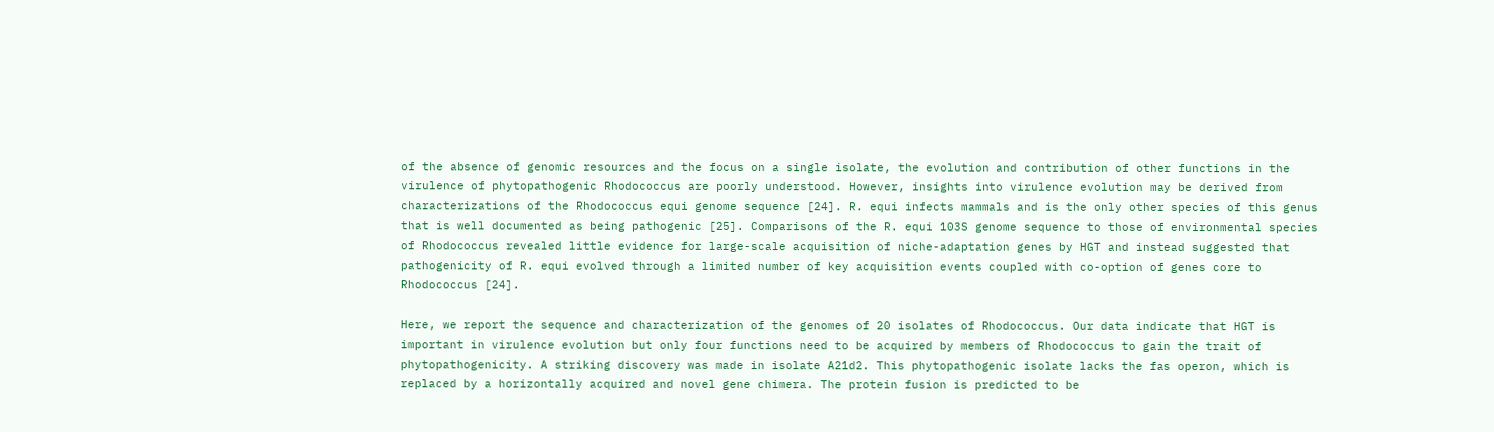of the absence of genomic resources and the focus on a single isolate, the evolution and contribution of other functions in the virulence of phytopathogenic Rhodococcus are poorly understood. However, insights into virulence evolution may be derived from characterizations of the Rhodococcus equi genome sequence [24]. R. equi infects mammals and is the only other species of this genus that is well documented as being pathogenic [25]. Comparisons of the R. equi 103S genome sequence to those of environmental species of Rhodococcus revealed little evidence for large-scale acquisition of niche-adaptation genes by HGT and instead suggested that pathogenicity of R. equi evolved through a limited number of key acquisition events coupled with co-option of genes core to Rhodococcus [24].

Here, we report the sequence and characterization of the genomes of 20 isolates of Rhodococcus. Our data indicate that HGT is important in virulence evolution but only four functions need to be acquired by members of Rhodococcus to gain the trait of phytopathogenicity. A striking discovery was made in isolate A21d2. This phytopathogenic isolate lacks the fas operon, which is replaced by a horizontally acquired and novel gene chimera. The protein fusion is predicted to be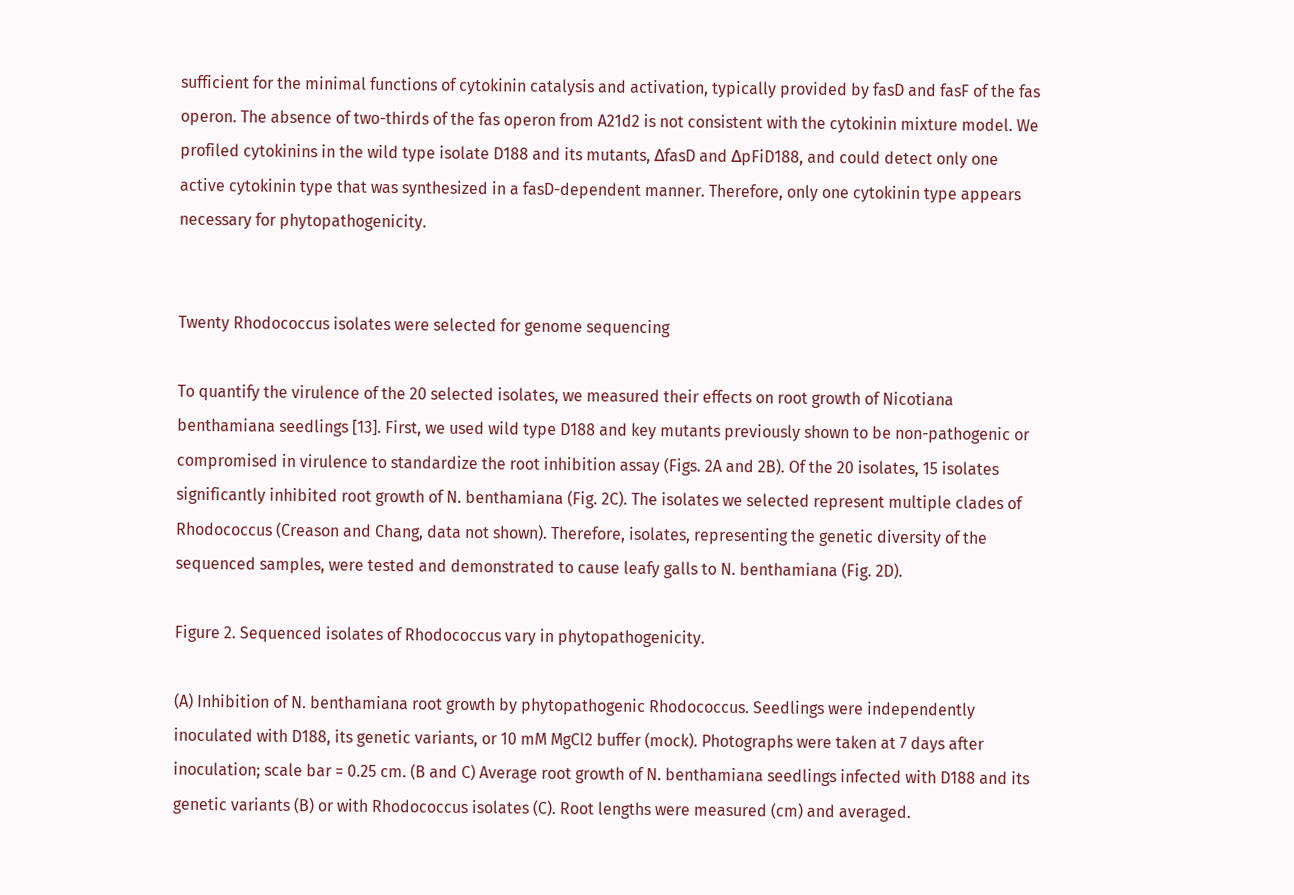sufficient for the minimal functions of cytokinin catalysis and activation, typically provided by fasD and fasF of the fas operon. The absence of two-thirds of the fas operon from A21d2 is not consistent with the cytokinin mixture model. We profiled cytokinins in the wild type isolate D188 and its mutants, ΔfasD and ΔpFiD188, and could detect only one active cytokinin type that was synthesized in a fasD-dependent manner. Therefore, only one cytokinin type appears necessary for phytopathogenicity.


Twenty Rhodococcus isolates were selected for genome sequencing

To quantify the virulence of the 20 selected isolates, we measured their effects on root growth of Nicotiana benthamiana seedlings [13]. First, we used wild type D188 and key mutants previously shown to be non-pathogenic or compromised in virulence to standardize the root inhibition assay (Figs. 2A and 2B). Of the 20 isolates, 15 isolates significantly inhibited root growth of N. benthamiana (Fig. 2C). The isolates we selected represent multiple clades of Rhodococcus (Creason and Chang, data not shown). Therefore, isolates, representing the genetic diversity of the sequenced samples, were tested and demonstrated to cause leafy galls to N. benthamiana (Fig. 2D).

Figure 2. Sequenced isolates of Rhodococcus vary in phytopathogenicity.

(A) Inhibition of N. benthamiana root growth by phytopathogenic Rhodococcus. Seedlings were independently inoculated with D188, its genetic variants, or 10 mM MgCl2 buffer (mock). Photographs were taken at 7 days after inoculation; scale bar = 0.25 cm. (B and C) Average root growth of N. benthamiana seedlings infected with D188 and its genetic variants (B) or with Rhodococcus isolates (C). Root lengths were measured (cm) and averaged.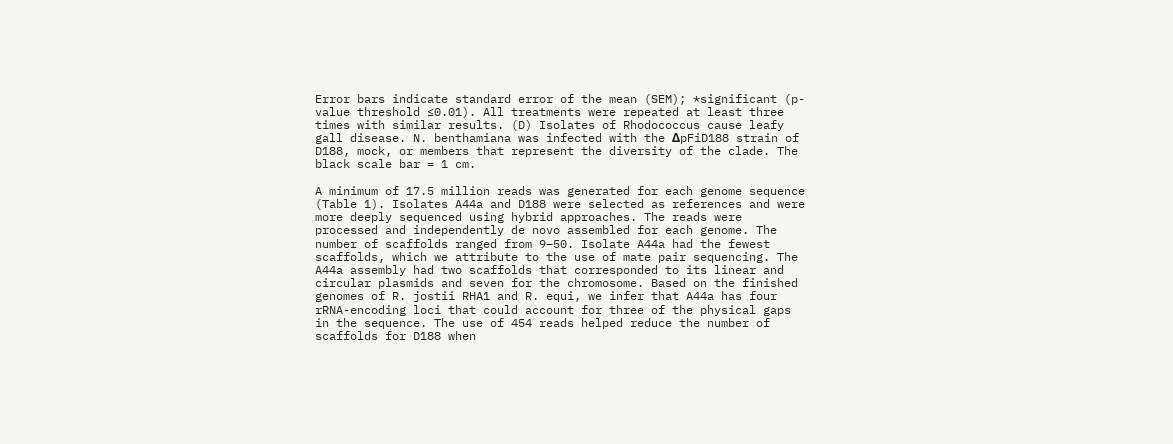Error bars indicate standard error of the mean (SEM); *significant (p-value threshold ≤0.01). All treatments were repeated at least three times with similar results. (D) Isolates of Rhodococcus cause leafy gall disease. N. benthamiana was infected with the ΔpFiD188 strain of D188, mock, or members that represent the diversity of the clade. The black scale bar = 1 cm.

A minimum of 17.5 million reads was generated for each genome sequence (Table 1). Isolates A44a and D188 were selected as references and were more deeply sequenced using hybrid approaches. The reads were processed and independently de novo assembled for each genome. The number of scaffolds ranged from 9–50. Isolate A44a had the fewest scaffolds, which we attribute to the use of mate pair sequencing. The A44a assembly had two scaffolds that corresponded to its linear and circular plasmids and seven for the chromosome. Based on the finished genomes of R. jostii RHA1 and R. equi, we infer that A44a has four rRNA-encoding loci that could account for three of the physical gaps in the sequence. The use of 454 reads helped reduce the number of scaffolds for D188 when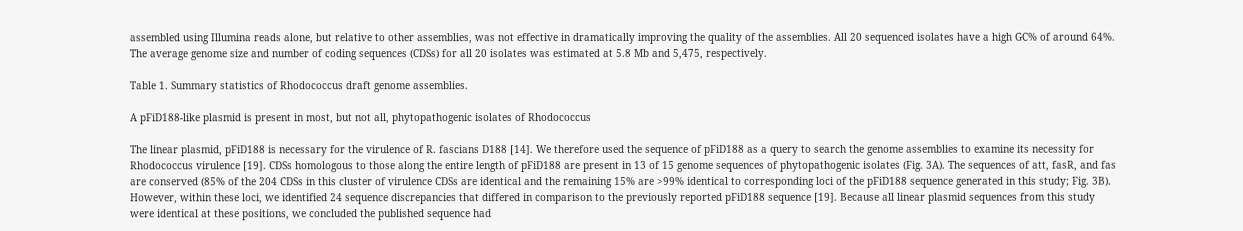assembled using Illumina reads alone, but relative to other assemblies, was not effective in dramatically improving the quality of the assemblies. All 20 sequenced isolates have a high GC% of around 64%. The average genome size and number of coding sequences (CDSs) for all 20 isolates was estimated at 5.8 Mb and 5,475, respectively.

Table 1. Summary statistics of Rhodococcus draft genome assemblies.

A pFiD188-like plasmid is present in most, but not all, phytopathogenic isolates of Rhodococcus

The linear plasmid, pFiD188 is necessary for the virulence of R. fascians D188 [14]. We therefore used the sequence of pFiD188 as a query to search the genome assemblies to examine its necessity for Rhodococcus virulence [19]. CDSs homologous to those along the entire length of pFiD188 are present in 13 of 15 genome sequences of phytopathogenic isolates (Fig. 3A). The sequences of att, fasR, and fas are conserved (85% of the 204 CDSs in this cluster of virulence CDSs are identical and the remaining 15% are >99% identical to corresponding loci of the pFiD188 sequence generated in this study; Fig. 3B). However, within these loci, we identified 24 sequence discrepancies that differed in comparison to the previously reported pFiD188 sequence [19]. Because all linear plasmid sequences from this study were identical at these positions, we concluded the published sequence had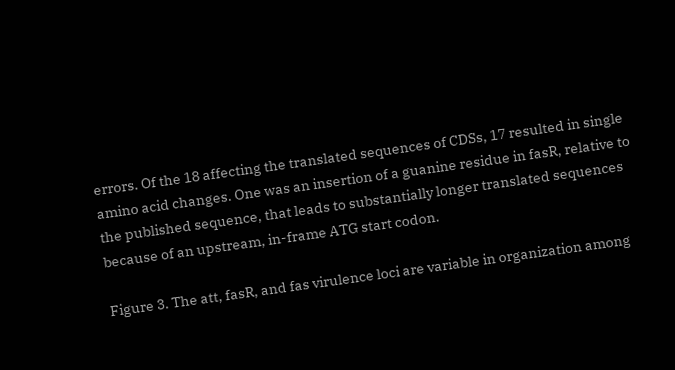errors. Of the 18 affecting the translated sequences of CDSs, 17 resulted in single amino acid changes. One was an insertion of a guanine residue in fasR, relative to the published sequence, that leads to substantially longer translated sequences because of an upstream, in-frame ATG start codon.

Figure 3. The att, fasR, and fas virulence loci are variable in organization among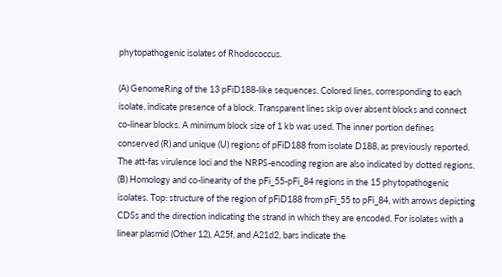phytopathogenic isolates of Rhodococcus.

(A) GenomeRing of the 13 pFiD188-like sequences. Colored lines, corresponding to each isolate, indicate presence of a block. Transparent lines skip over absent blocks and connect co-linear blocks. A minimum block size of 1 kb was used. The inner portion defines conserved (R) and unique (U) regions of pFiD188 from isolate D188, as previously reported. The att-fas virulence loci and the NRPS-encoding region are also indicated by dotted regions. (B) Homology and co-linearity of the pFi_55-pFi_84 regions in the 15 phytopathogenic isolates. Top: structure of the region of pFiD188 from pFi_55 to pFi_84, with arrows depicting CDSs and the direction indicating the strand in which they are encoded. For isolates with a linear plasmid (Other 12), A25f, and A21d2, bars indicate the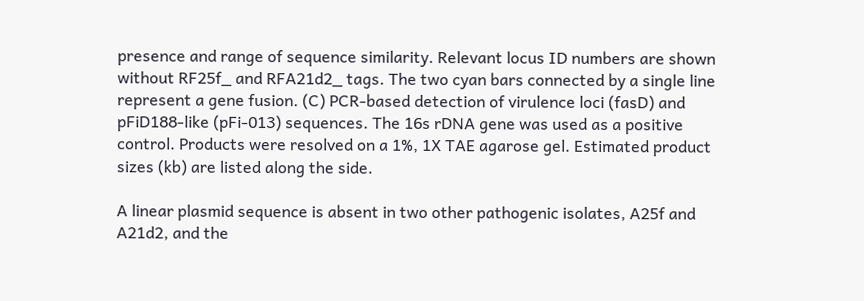presence and range of sequence similarity. Relevant locus ID numbers are shown without RF25f_ and RFA21d2_ tags. The two cyan bars connected by a single line represent a gene fusion. (C) PCR-based detection of virulence loci (fasD) and pFiD188-like (pFi-013) sequences. The 16s rDNA gene was used as a positive control. Products were resolved on a 1%, 1X TAE agarose gel. Estimated product sizes (kb) are listed along the side.

A linear plasmid sequence is absent in two other pathogenic isolates, A25f and A21d2, and the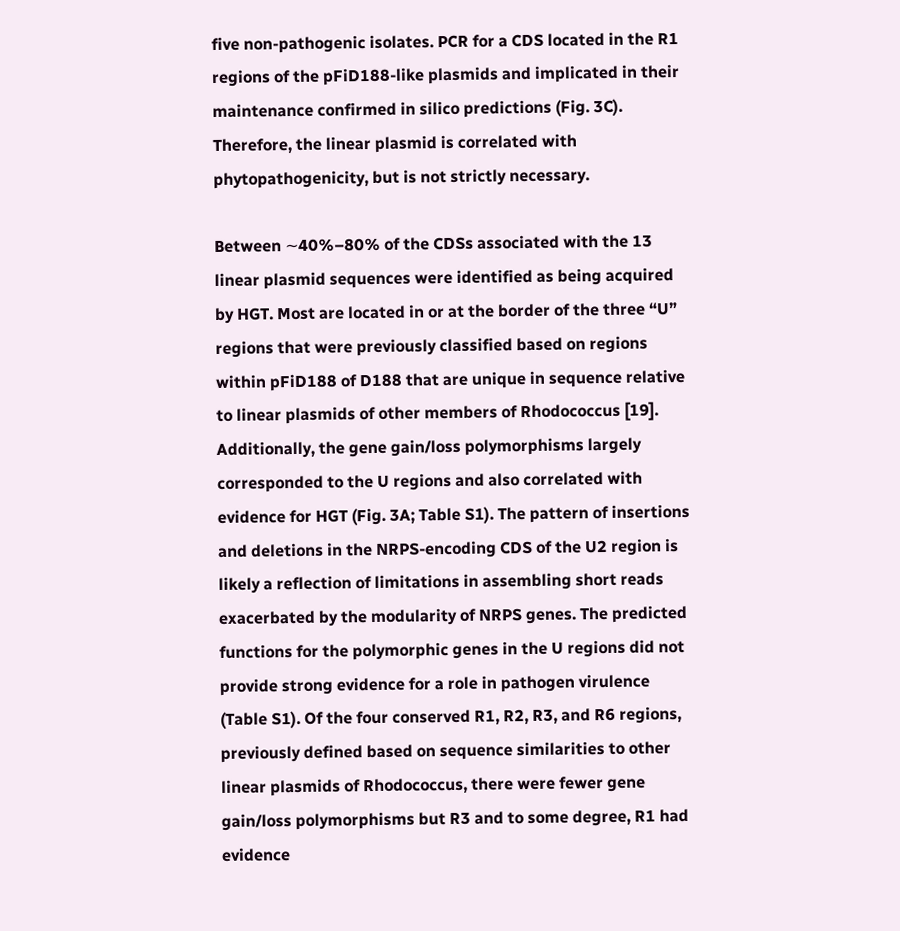five non-pathogenic isolates. PCR for a CDS located in the R1 regions of the pFiD188-like plasmids and implicated in their maintenance confirmed in silico predictions (Fig. 3C). Therefore, the linear plasmid is correlated with phytopathogenicity, but is not strictly necessary.

Between ∼40%–80% of the CDSs associated with the 13 linear plasmid sequences were identified as being acquired by HGT. Most are located in or at the border of the three “U” regions that were previously classified based on regions within pFiD188 of D188 that are unique in sequence relative to linear plasmids of other members of Rhodococcus [19]. Additionally, the gene gain/loss polymorphisms largely corresponded to the U regions and also correlated with evidence for HGT (Fig. 3A; Table S1). The pattern of insertions and deletions in the NRPS-encoding CDS of the U2 region is likely a reflection of limitations in assembling short reads exacerbated by the modularity of NRPS genes. The predicted functions for the polymorphic genes in the U regions did not provide strong evidence for a role in pathogen virulence (Table S1). Of the four conserved R1, R2, R3, and R6 regions, previously defined based on sequence similarities to other linear plasmids of Rhodococcus, there were fewer gene gain/loss polymorphisms but R3 and to some degree, R1 had evidence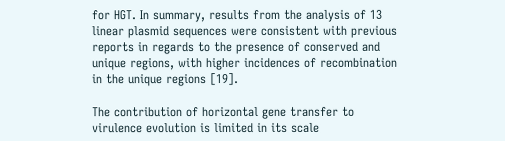for HGT. In summary, results from the analysis of 13 linear plasmid sequences were consistent with previous reports in regards to the presence of conserved and unique regions, with higher incidences of recombination in the unique regions [19].

The contribution of horizontal gene transfer to virulence evolution is limited in its scale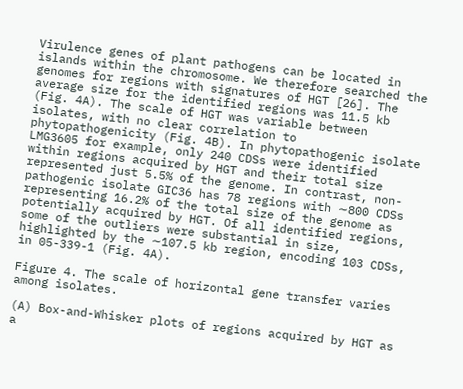Virulence genes of plant pathogens can be located in islands within the chromosome. We therefore searched the genomes for regions with signatures of HGT [26]. The average size for the identified regions was 11.5 kb (Fig. 4A). The scale of HGT was variable between isolates, with no clear correlation to phytopathogenicity (Fig. 4B). In phytopathogenic isolate LMG3605 for example, only 240 CDSs were identified within regions acquired by HGT and their total size represented just 5.5% of the genome. In contrast, non-pathogenic isolate GIC36 has 78 regions with ∼800 CDSs representing 16.2% of the total size of the genome as potentially acquired by HGT. Of all identified regions, some of the outliers were substantial in size, highlighted by the ∼107.5 kb region, encoding 103 CDSs, in 05-339-1 (Fig. 4A).

Figure 4. The scale of horizontal gene transfer varies among isolates.

(A) Box-and-Whisker plots of regions acquired by HGT as a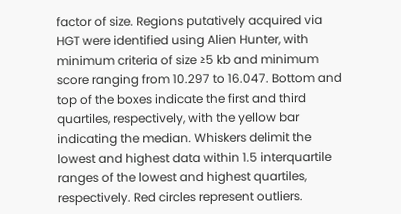factor of size. Regions putatively acquired via HGT were identified using Alien Hunter, with minimum criteria of size ≥5 kb and minimum score ranging from 10.297 to 16.047. Bottom and top of the boxes indicate the first and third quartiles, respectively, with the yellow bar indicating the median. Whiskers delimit the lowest and highest data within 1.5 interquartile ranges of the lowest and highest quartiles, respectively. Red circles represent outliers.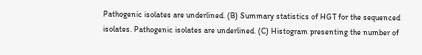Pathogenic isolates are underlined. (B) Summary statistics of HGT for the sequenced isolates. Pathogenic isolates are underlined. (C) Histogram presenting the number of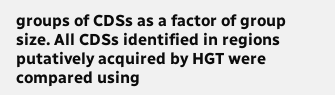groups of CDSs as a factor of group size. All CDSs identified in regions putatively acquired by HGT were compared using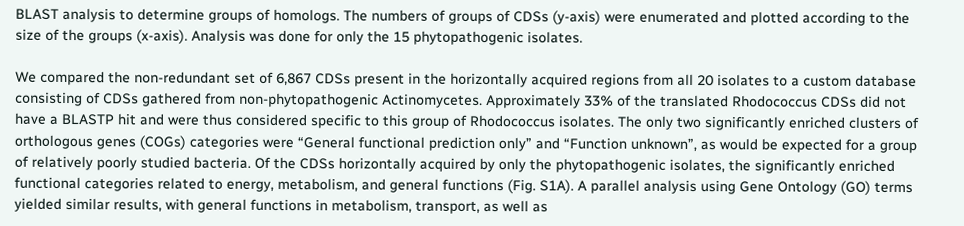BLAST analysis to determine groups of homologs. The numbers of groups of CDSs (y-axis) were enumerated and plotted according to the size of the groups (x-axis). Analysis was done for only the 15 phytopathogenic isolates.

We compared the non-redundant set of 6,867 CDSs present in the horizontally acquired regions from all 20 isolates to a custom database consisting of CDSs gathered from non-phytopathogenic Actinomycetes. Approximately 33% of the translated Rhodococcus CDSs did not have a BLASTP hit and were thus considered specific to this group of Rhodococcus isolates. The only two significantly enriched clusters of orthologous genes (COGs) categories were “General functional prediction only” and “Function unknown”, as would be expected for a group of relatively poorly studied bacteria. Of the CDSs horizontally acquired by only the phytopathogenic isolates, the significantly enriched functional categories related to energy, metabolism, and general functions (Fig. S1A). A parallel analysis using Gene Ontology (GO) terms yielded similar results, with general functions in metabolism, transport, as well as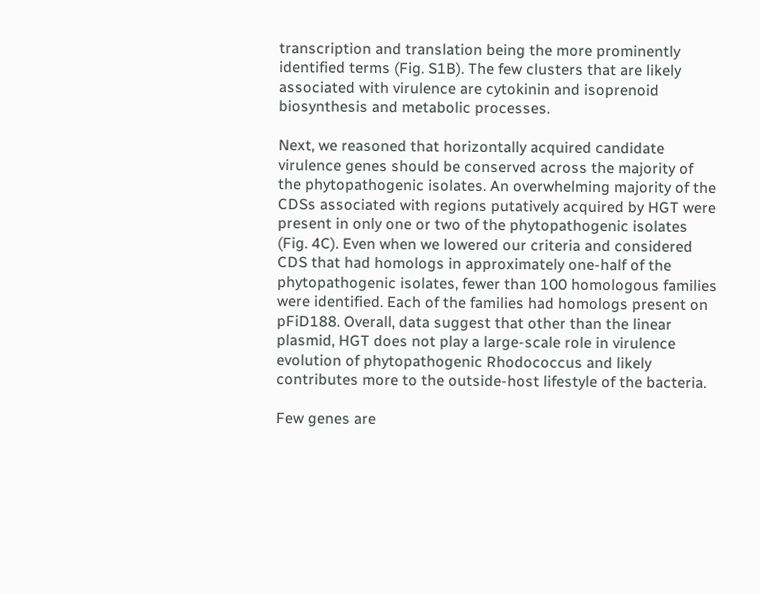transcription and translation being the more prominently identified terms (Fig. S1B). The few clusters that are likely associated with virulence are cytokinin and isoprenoid biosynthesis and metabolic processes.

Next, we reasoned that horizontally acquired candidate virulence genes should be conserved across the majority of the phytopathogenic isolates. An overwhelming majority of the CDSs associated with regions putatively acquired by HGT were present in only one or two of the phytopathogenic isolates (Fig. 4C). Even when we lowered our criteria and considered CDS that had homologs in approximately one-half of the phytopathogenic isolates, fewer than 100 homologous families were identified. Each of the families had homologs present on pFiD188. Overall, data suggest that other than the linear plasmid, HGT does not play a large-scale role in virulence evolution of phytopathogenic Rhodococcus and likely contributes more to the outside-host lifestyle of the bacteria.

Few genes are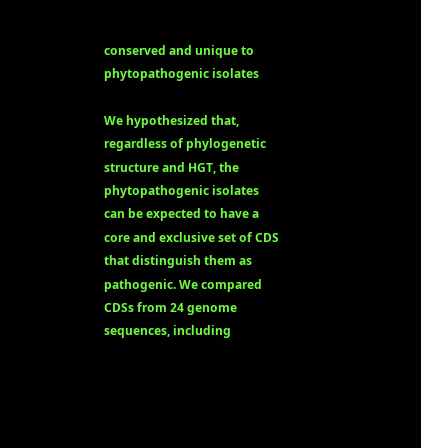conserved and unique to phytopathogenic isolates

We hypothesized that, regardless of phylogenetic structure and HGT, the phytopathogenic isolates can be expected to have a core and exclusive set of CDS that distinguish them as pathogenic. We compared CDSs from 24 genome sequences, including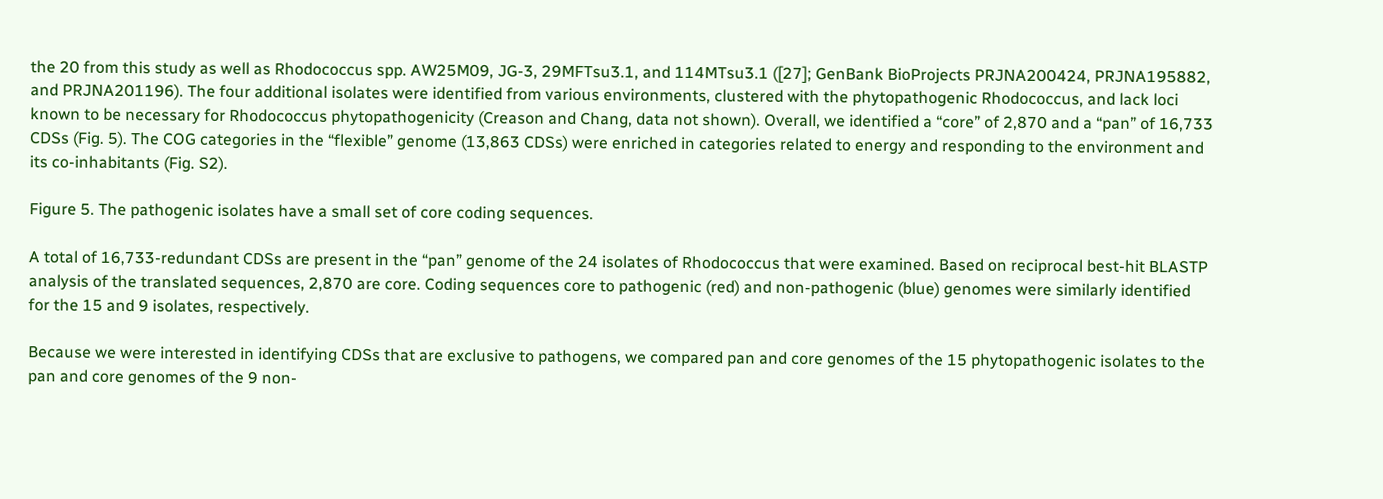the 20 from this study as well as Rhodococcus spp. AW25M09, JG-3, 29MFTsu3.1, and 114MTsu3.1 ([27]; GenBank BioProjects PRJNA200424, PRJNA195882, and PRJNA201196). The four additional isolates were identified from various environments, clustered with the phytopathogenic Rhodococcus, and lack loci known to be necessary for Rhodococcus phytopathogenicity (Creason and Chang, data not shown). Overall, we identified a “core” of 2,870 and a “pan” of 16,733 CDSs (Fig. 5). The COG categories in the “flexible” genome (13,863 CDSs) were enriched in categories related to energy and responding to the environment and its co-inhabitants (Fig. S2).

Figure 5. The pathogenic isolates have a small set of core coding sequences.

A total of 16,733-redundant CDSs are present in the “pan” genome of the 24 isolates of Rhodococcus that were examined. Based on reciprocal best-hit BLASTP analysis of the translated sequences, 2,870 are core. Coding sequences core to pathogenic (red) and non-pathogenic (blue) genomes were similarly identified for the 15 and 9 isolates, respectively.

Because we were interested in identifying CDSs that are exclusive to pathogens, we compared pan and core genomes of the 15 phytopathogenic isolates to the pan and core genomes of the 9 non-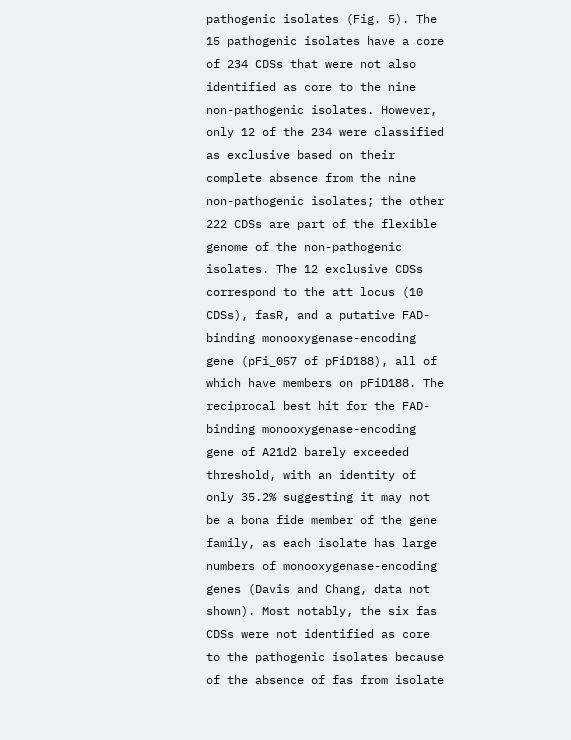pathogenic isolates (Fig. 5). The 15 pathogenic isolates have a core of 234 CDSs that were not also identified as core to the nine non-pathogenic isolates. However, only 12 of the 234 were classified as exclusive based on their complete absence from the nine non-pathogenic isolates; the other 222 CDSs are part of the flexible genome of the non-pathogenic isolates. The 12 exclusive CDSs correspond to the att locus (10 CDSs), fasR, and a putative FAD-binding monooxygenase-encoding gene (pFi_057 of pFiD188), all of which have members on pFiD188. The reciprocal best hit for the FAD-binding monooxygenase-encoding gene of A21d2 barely exceeded threshold, with an identity of only 35.2% suggesting it may not be a bona fide member of the gene family, as each isolate has large numbers of monooxygenase-encoding genes (Davis and Chang, data not shown). Most notably, the six fas CDSs were not identified as core to the pathogenic isolates because of the absence of fas from isolate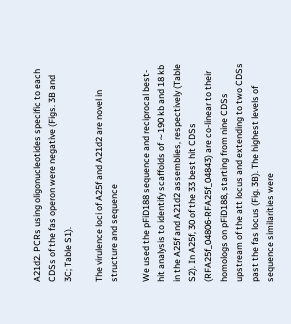A21d2. PCRs using oligonucleotides specific to each CDSs of the fas operon were negative (Figs. 3B and 3C; Table S1).

The virulence loci of A25f and A21d2 are novel in structure and sequence

We used the pFiD188 sequence and reciprocal best-hit analysis to identify scaffolds of ∼190 kb and 18 kb in the A25f and A21d2 assemblies, respectively (Table S2). In A25f, 30 of the 33 best hit CDSs (RFA25f_04806-RFA25f_04843) are co-linear to their homologs on pFiD188, starting from nine CDSs upstream of the att locus and extending to two CDSs past the fas locus (Fig. 3B). The highest levels of sequence similarities were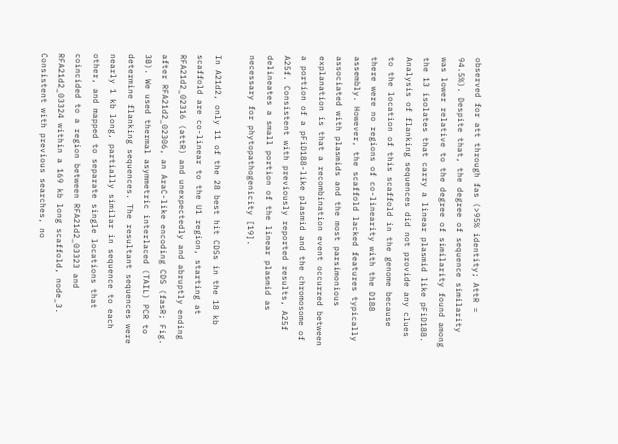observed for att through fas (>95% identity; AttR = 94.5%). Despite that, the degree of sequence similarity was lower relative to the degree of similarity found among the 13 isolates that carry a linear plasmid like pFiD188. Analysis of flanking sequences did not provide any clues to the location of this scaffold in the genome because there were no regions of co-linearity with the D188 assembly. However, the scaffold lacked features typically associated with plasmids and the most parsimonious explanation is that a recombination event occurred between a portion of a pFiD188-like plasmid and the chromosome of A25f. Consistent with previously reported results, A25f delineates a small portion of the linear plasmid as necessary for phytopathogenicity [19].

In A21d2, only 11 of the 28 best hit CDSs in the 18 kb scaffold are co-linear to the U1 region, starting at RFA21d2_02316 (attR) and unexpectedly and abruptly ending after RFA21d2_02306, an AraC-like encoding CDS (fasR; Fig. 3B). We used thermal asymmetric interlaced (TAIL) PCR to determine flanking sequences. The resultant sequences were nearly 1 kb long, partially similar in sequence to each other, and mapped to separate single locations that coincided to a region between RFA21d2_03323 and RFA21d2_03324 within a 169 kb long scaffold, node_3. Consistent with previous searches, no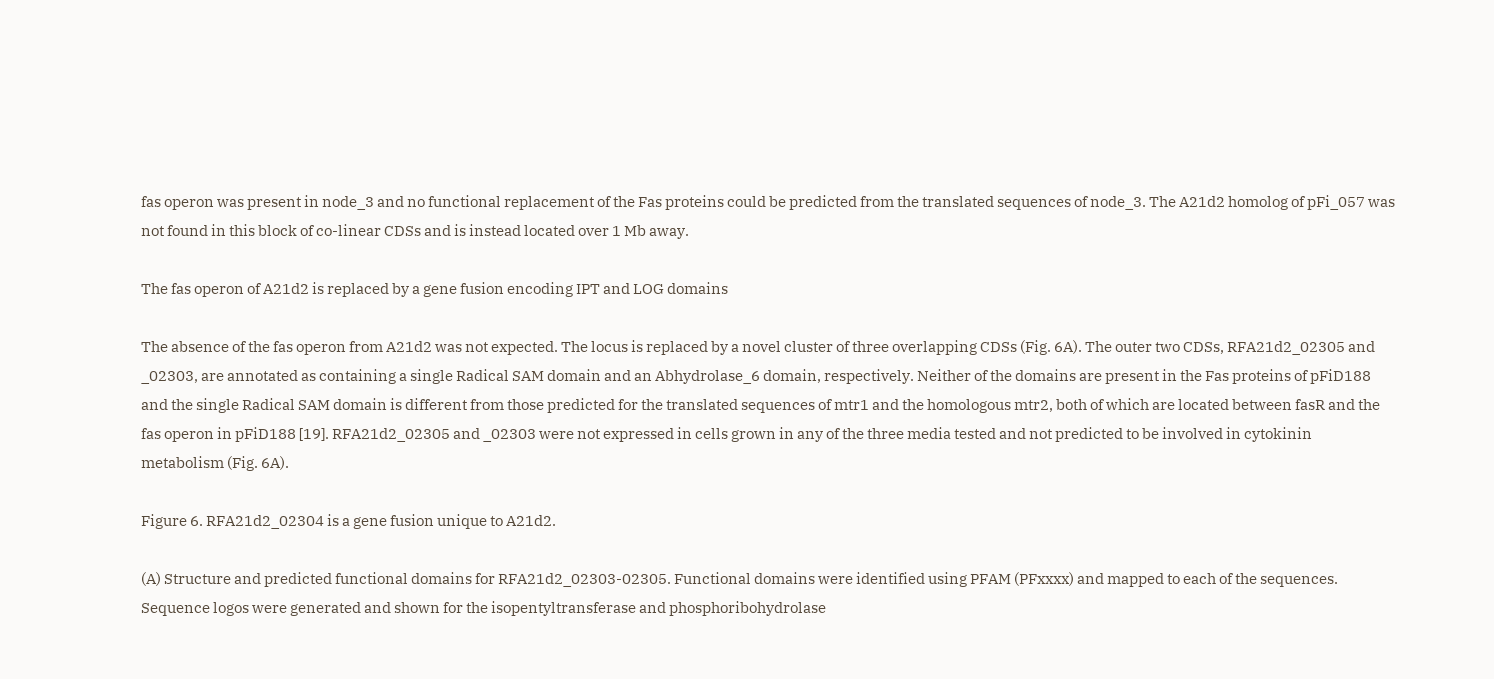fas operon was present in node_3 and no functional replacement of the Fas proteins could be predicted from the translated sequences of node_3. The A21d2 homolog of pFi_057 was not found in this block of co-linear CDSs and is instead located over 1 Mb away.

The fas operon of A21d2 is replaced by a gene fusion encoding IPT and LOG domains

The absence of the fas operon from A21d2 was not expected. The locus is replaced by a novel cluster of three overlapping CDSs (Fig. 6A). The outer two CDSs, RFA21d2_02305 and _02303, are annotated as containing a single Radical SAM domain and an Abhydrolase_6 domain, respectively. Neither of the domains are present in the Fas proteins of pFiD188 and the single Radical SAM domain is different from those predicted for the translated sequences of mtr1 and the homologous mtr2, both of which are located between fasR and the fas operon in pFiD188 [19]. RFA21d2_02305 and _02303 were not expressed in cells grown in any of the three media tested and not predicted to be involved in cytokinin metabolism (Fig. 6A).

Figure 6. RFA21d2_02304 is a gene fusion unique to A21d2.

(A) Structure and predicted functional domains for RFA21d2_02303-02305. Functional domains were identified using PFAM (PFxxxx) and mapped to each of the sequences. Sequence logos were generated and shown for the isopentyltransferase and phosphoribohydrolase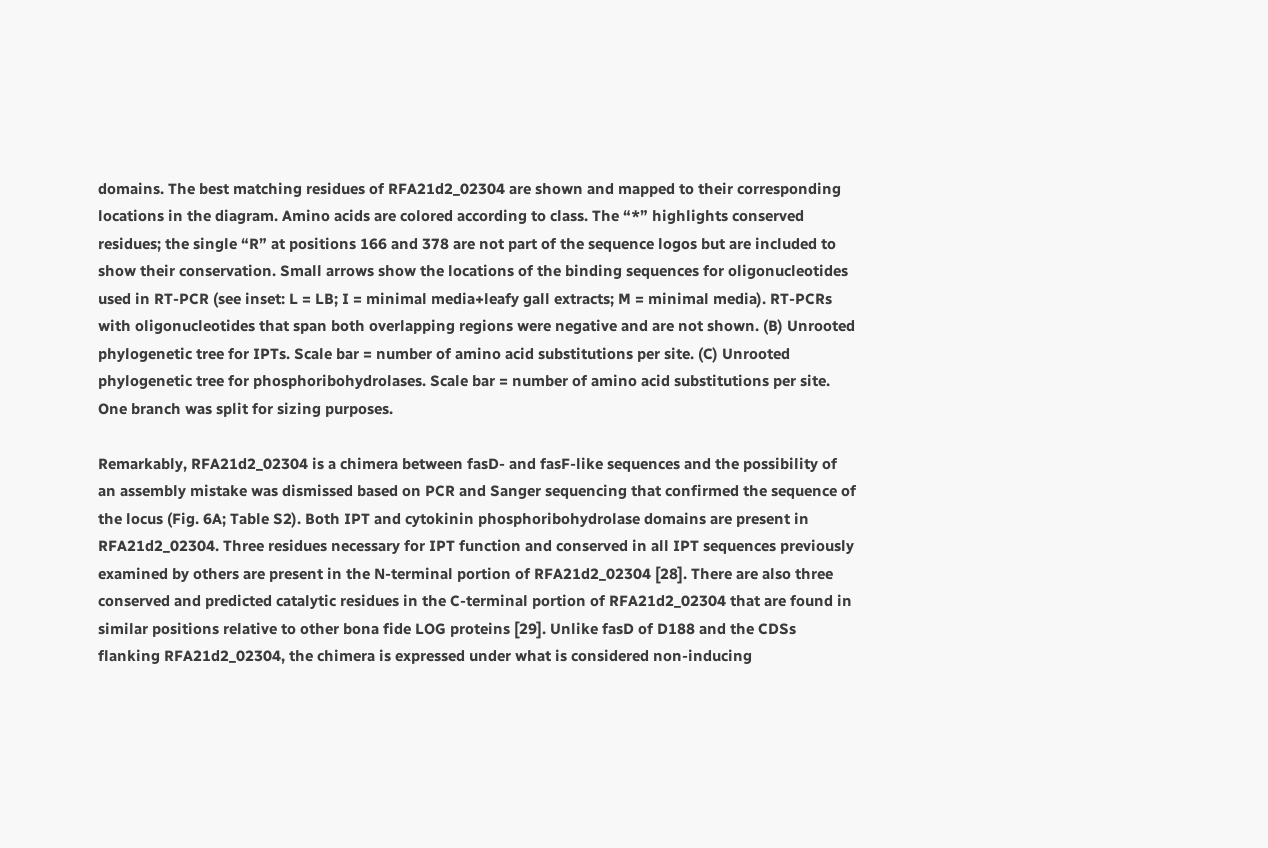domains. The best matching residues of RFA21d2_02304 are shown and mapped to their corresponding locations in the diagram. Amino acids are colored according to class. The “*” highlights conserved residues; the single “R” at positions 166 and 378 are not part of the sequence logos but are included to show their conservation. Small arrows show the locations of the binding sequences for oligonucleotides used in RT-PCR (see inset: L = LB; I = minimal media+leafy gall extracts; M = minimal media). RT-PCRs with oligonucleotides that span both overlapping regions were negative and are not shown. (B) Unrooted phylogenetic tree for IPTs. Scale bar = number of amino acid substitutions per site. (C) Unrooted phylogenetic tree for phosphoribohydrolases. Scale bar = number of amino acid substitutions per site. One branch was split for sizing purposes.

Remarkably, RFA21d2_02304 is a chimera between fasD- and fasF-like sequences and the possibility of an assembly mistake was dismissed based on PCR and Sanger sequencing that confirmed the sequence of the locus (Fig. 6A; Table S2). Both IPT and cytokinin phosphoribohydrolase domains are present in RFA21d2_02304. Three residues necessary for IPT function and conserved in all IPT sequences previously examined by others are present in the N-terminal portion of RFA21d2_02304 [28]. There are also three conserved and predicted catalytic residues in the C-terminal portion of RFA21d2_02304 that are found in similar positions relative to other bona fide LOG proteins [29]. Unlike fasD of D188 and the CDSs flanking RFA21d2_02304, the chimera is expressed under what is considered non-inducing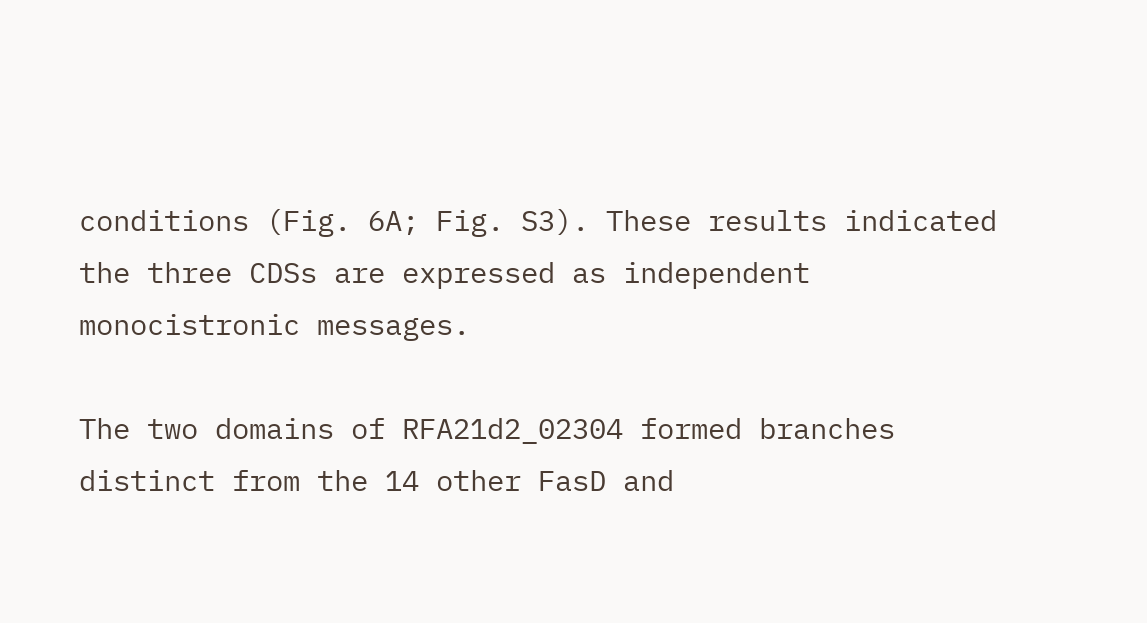conditions (Fig. 6A; Fig. S3). These results indicated the three CDSs are expressed as independent monocistronic messages.

The two domains of RFA21d2_02304 formed branches distinct from the 14 other FasD and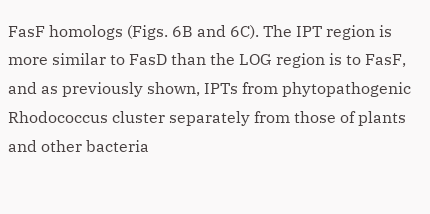FasF homologs (Figs. 6B and 6C). The IPT region is more similar to FasD than the LOG region is to FasF, and as previously shown, IPTs from phytopathogenic Rhodococcus cluster separately from those of plants and other bacteria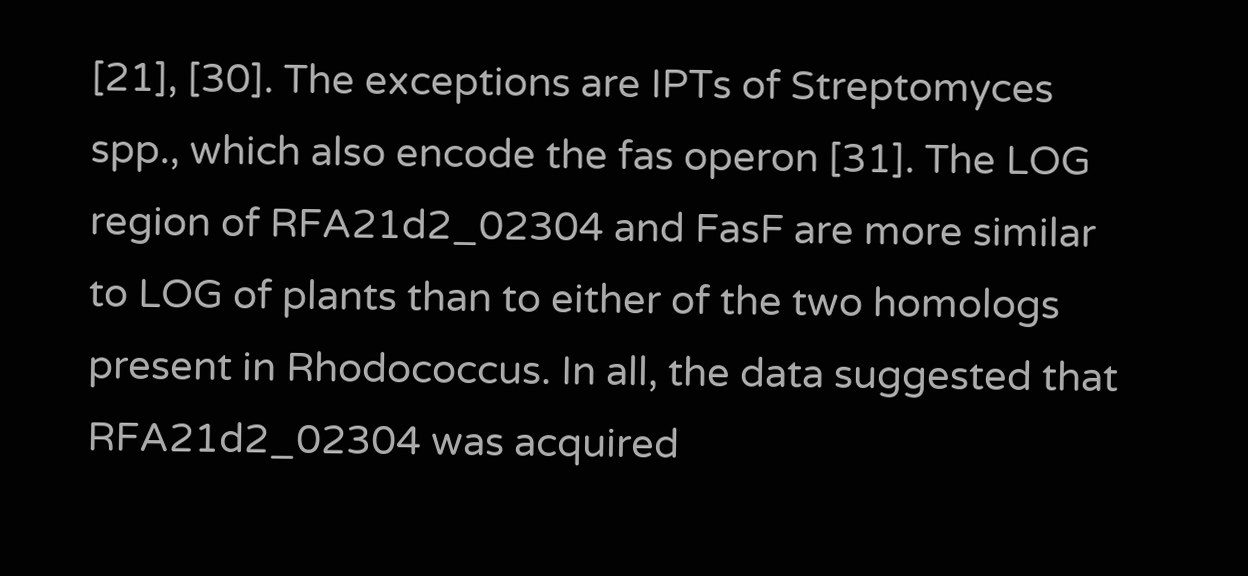[21], [30]. The exceptions are IPTs of Streptomyces spp., which also encode the fas operon [31]. The LOG region of RFA21d2_02304 and FasF are more similar to LOG of plants than to either of the two homologs present in Rhodococcus. In all, the data suggested that RFA21d2_02304 was acquired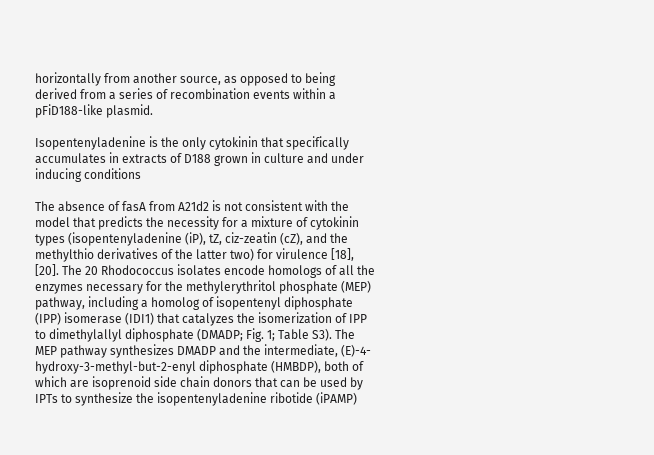horizontally from another source, as opposed to being derived from a series of recombination events within a pFiD188-like plasmid.

Isopentenyladenine is the only cytokinin that specifically accumulates in extracts of D188 grown in culture and under inducing conditions

The absence of fasA from A21d2 is not consistent with the model that predicts the necessity for a mixture of cytokinin types (isopentenyladenine (iP), tZ, ciz-zeatin (cZ), and the methylthio derivatives of the latter two) for virulence [18], [20]. The 20 Rhodococcus isolates encode homologs of all the enzymes necessary for the methylerythritol phosphate (MEP) pathway, including a homolog of isopentenyl diphosphate (IPP) isomerase (IDI1) that catalyzes the isomerization of IPP to dimethylallyl diphosphate (DMADP; Fig. 1; Table S3). The MEP pathway synthesizes DMADP and the intermediate, (E)-4-hydroxy-3-methyl-but-2-enyl diphosphate (HMBDP), both of which are isoprenoid side chain donors that can be used by IPTs to synthesize the isopentenyladenine ribotide (iPAMP)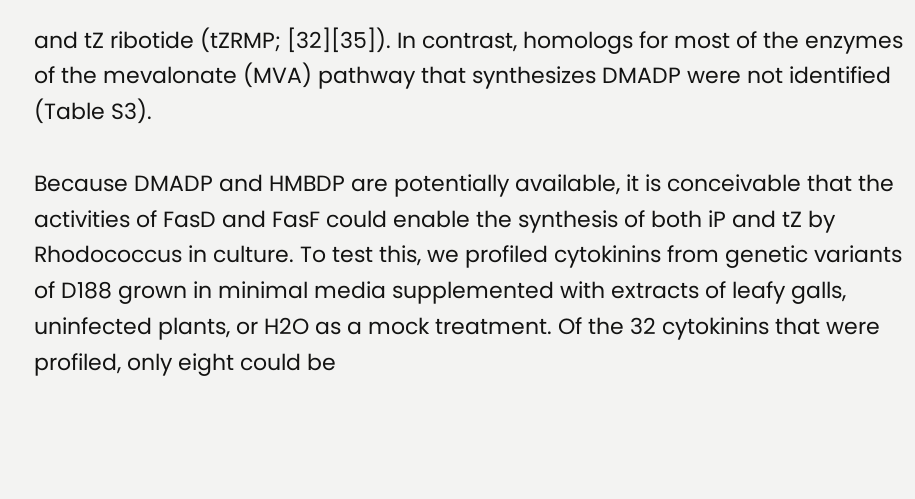and tZ ribotide (tZRMP; [32][35]). In contrast, homologs for most of the enzymes of the mevalonate (MVA) pathway that synthesizes DMADP were not identified (Table S3).

Because DMADP and HMBDP are potentially available, it is conceivable that the activities of FasD and FasF could enable the synthesis of both iP and tZ by Rhodococcus in culture. To test this, we profiled cytokinins from genetic variants of D188 grown in minimal media supplemented with extracts of leafy galls, uninfected plants, or H2O as a mock treatment. Of the 32 cytokinins that were profiled, only eight could be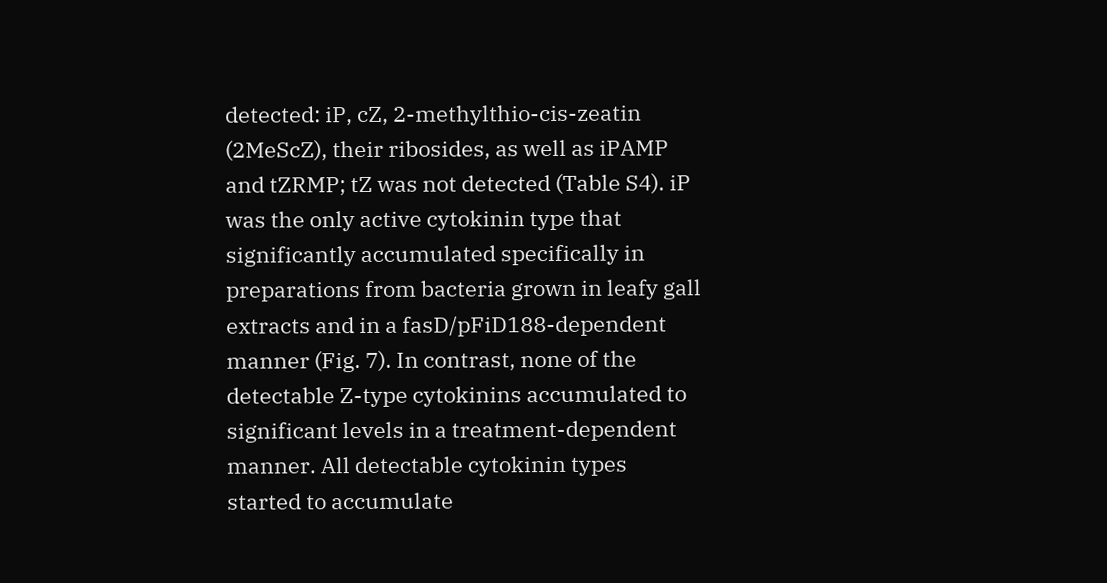detected: iP, cZ, 2-methylthio-cis-zeatin (2MeScZ), their ribosides, as well as iPAMP and tZRMP; tZ was not detected (Table S4). iP was the only active cytokinin type that significantly accumulated specifically in preparations from bacteria grown in leafy gall extracts and in a fasD/pFiD188-dependent manner (Fig. 7). In contrast, none of the detectable Z-type cytokinins accumulated to significant levels in a treatment-dependent manner. All detectable cytokinin types started to accumulate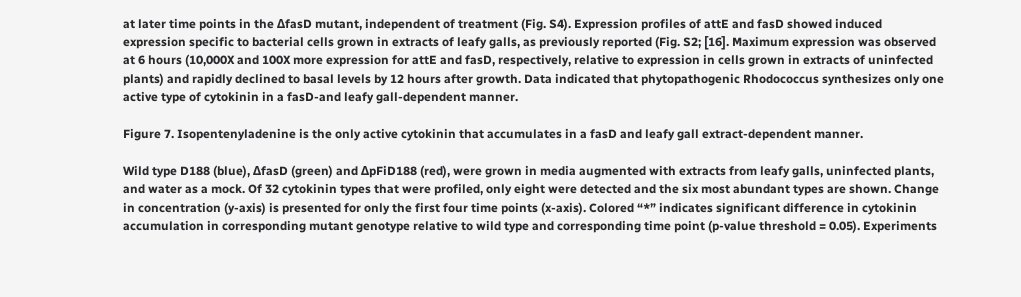at later time points in the ΔfasD mutant, independent of treatment (Fig. S4). Expression profiles of attE and fasD showed induced expression specific to bacterial cells grown in extracts of leafy galls, as previously reported (Fig. S2; [16]. Maximum expression was observed at 6 hours (10,000X and 100X more expression for attE and fasD, respectively, relative to expression in cells grown in extracts of uninfected plants) and rapidly declined to basal levels by 12 hours after growth. Data indicated that phytopathogenic Rhodococcus synthesizes only one active type of cytokinin in a fasD-and leafy gall-dependent manner.

Figure 7. Isopentenyladenine is the only active cytokinin that accumulates in a fasD and leafy gall extract-dependent manner.

Wild type D188 (blue), ΔfasD (green) and ΔpFiD188 (red), were grown in media augmented with extracts from leafy galls, uninfected plants, and water as a mock. Of 32 cytokinin types that were profiled, only eight were detected and the six most abundant types are shown. Change in concentration (y-axis) is presented for only the first four time points (x-axis). Colored “*” indicates significant difference in cytokinin accumulation in corresponding mutant genotype relative to wild type and corresponding time point (p-value threshold = 0.05). Experiments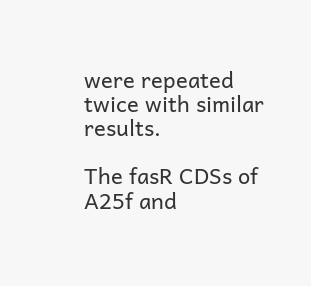were repeated twice with similar results.

The fasR CDSs of A25f and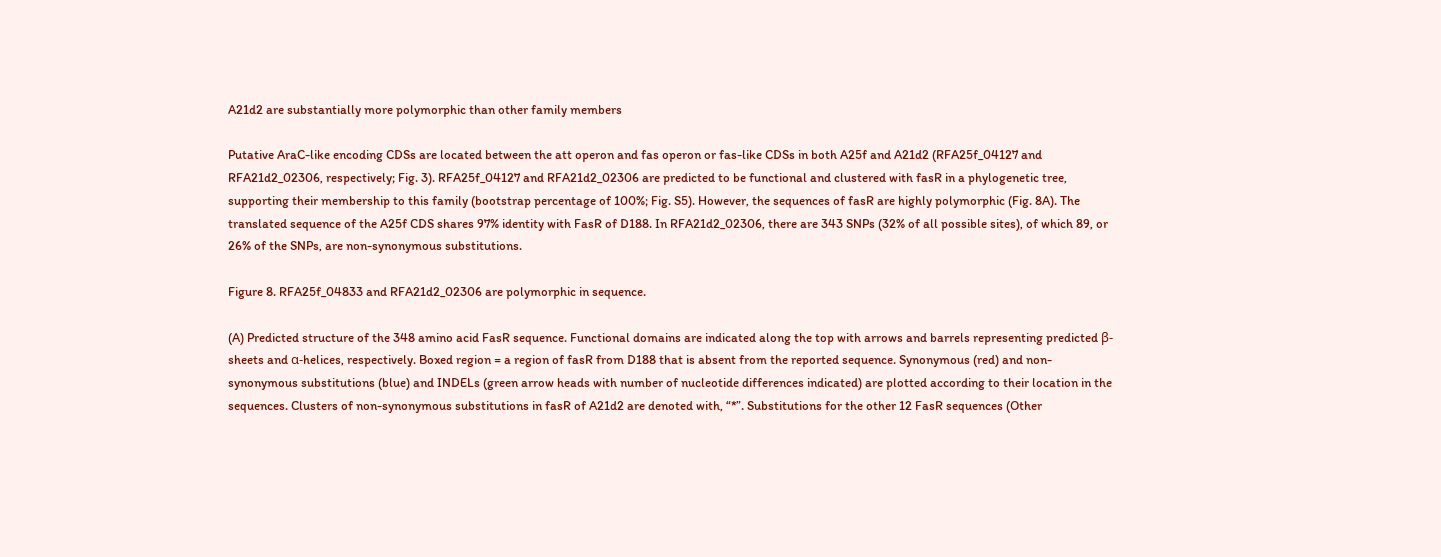A21d2 are substantially more polymorphic than other family members

Putative AraC-like encoding CDSs are located between the att operon and fas operon or fas-like CDSs in both A25f and A21d2 (RFA25f_04127 and RFA21d2_02306, respectively; Fig. 3). RFA25f_04127 and RFA21d2_02306 are predicted to be functional and clustered with fasR in a phylogenetic tree, supporting their membership to this family (bootstrap percentage of 100%; Fig. S5). However, the sequences of fasR are highly polymorphic (Fig. 8A). The translated sequence of the A25f CDS shares 97% identity with FasR of D188. In RFA21d2_02306, there are 343 SNPs (32% of all possible sites), of which 89, or 26% of the SNPs, are non-synonymous substitutions.

Figure 8. RFA25f_04833 and RFA21d2_02306 are polymorphic in sequence.

(A) Predicted structure of the 348 amino acid FasR sequence. Functional domains are indicated along the top with arrows and barrels representing predicted β-sheets and α-helices, respectively. Boxed region = a region of fasR from D188 that is absent from the reported sequence. Synonymous (red) and non-synonymous substitutions (blue) and INDELs (green arrow heads with number of nucleotide differences indicated) are plotted according to their location in the sequences. Clusters of non-synonymous substitutions in fasR of A21d2 are denoted with, “*”. Substitutions for the other 12 FasR sequences (Other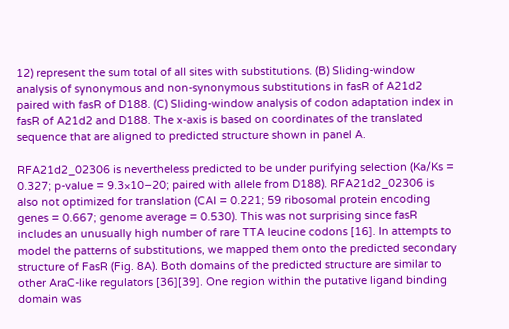12) represent the sum total of all sites with substitutions. (B) Sliding-window analysis of synonymous and non-synonymous substitutions in fasR of A21d2 paired with fasR of D188. (C) Sliding-window analysis of codon adaptation index in fasR of A21d2 and D188. The x-axis is based on coordinates of the translated sequence that are aligned to predicted structure shown in panel A.

RFA21d2_02306 is nevertheless predicted to be under purifying selection (Ka/Ks = 0.327; p-value = 9.3×10−20; paired with allele from D188). RFA21d2_02306 is also not optimized for translation (CAI = 0.221; 59 ribosomal protein encoding genes = 0.667; genome average = 0.530). This was not surprising since fasR includes an unusually high number of rare TTA leucine codons [16]. In attempts to model the patterns of substitutions, we mapped them onto the predicted secondary structure of FasR (Fig. 8A). Both domains of the predicted structure are similar to other AraC-like regulators [36][39]. One region within the putative ligand binding domain was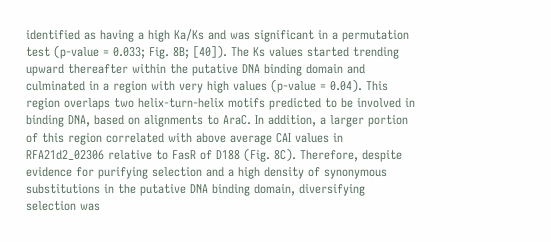identified as having a high Ka/Ks and was significant in a permutation test (p-value = 0.033; Fig. 8B; [40]). The Ks values started trending upward thereafter within the putative DNA binding domain and culminated in a region with very high values (p-value = 0.04). This region overlaps two helix-turn-helix motifs predicted to be involved in binding DNA, based on alignments to AraC. In addition, a larger portion of this region correlated with above average CAI values in RFA21d2_02306 relative to FasR of D188 (Fig. 8C). Therefore, despite evidence for purifying selection and a high density of synonymous substitutions in the putative DNA binding domain, diversifying selection was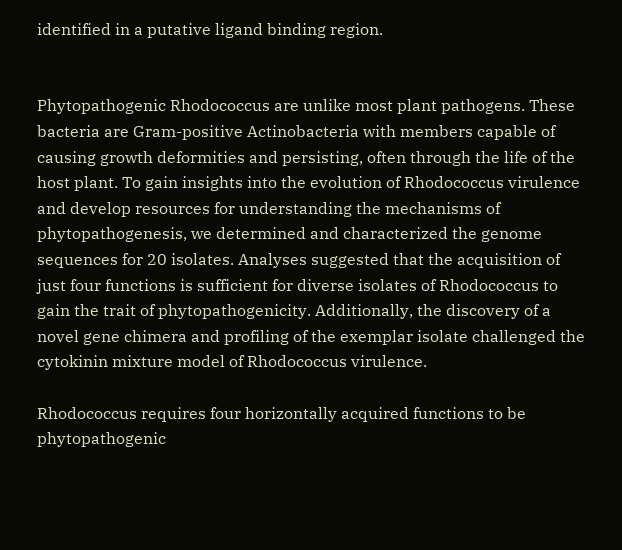identified in a putative ligand binding region.


Phytopathogenic Rhodococcus are unlike most plant pathogens. These bacteria are Gram-positive Actinobacteria with members capable of causing growth deformities and persisting, often through the life of the host plant. To gain insights into the evolution of Rhodococcus virulence and develop resources for understanding the mechanisms of phytopathogenesis, we determined and characterized the genome sequences for 20 isolates. Analyses suggested that the acquisition of just four functions is sufficient for diverse isolates of Rhodococcus to gain the trait of phytopathogenicity. Additionally, the discovery of a novel gene chimera and profiling of the exemplar isolate challenged the cytokinin mixture model of Rhodococcus virulence.

Rhodococcus requires four horizontally acquired functions to be phytopathogenic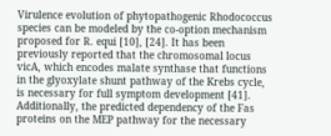Virulence evolution of phytopathogenic Rhodococcus species can be modeled by the co-option mechanism proposed for R. equi [10], [24]. It has been previously reported that the chromosomal locus vicA, which encodes malate synthase that functions in the glyoxylate shunt pathway of the Krebs cycle, is necessary for full symptom development [41]. Additionally, the predicted dependency of the Fas proteins on the MEP pathway for the necessary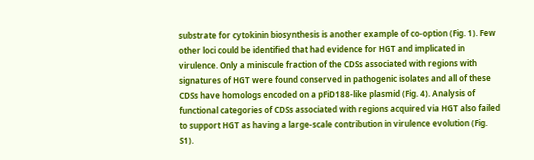substrate for cytokinin biosynthesis is another example of co-option (Fig. 1). Few other loci could be identified that had evidence for HGT and implicated in virulence. Only a miniscule fraction of the CDSs associated with regions with signatures of HGT were found conserved in pathogenic isolates and all of these CDSs have homologs encoded on a pFiD188-like plasmid (Fig. 4). Analysis of functional categories of CDSs associated with regions acquired via HGT also failed to support HGT as having a large-scale contribution in virulence evolution (Fig. S1).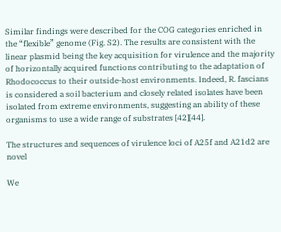Similar findings were described for the COG categories enriched in the “flexible” genome (Fig. S2). The results are consistent with the linear plasmid being the key acquisition for virulence and the majority of horizontally acquired functions contributing to the adaptation of Rhodococcus to their outside-host environments. Indeed, R. fascians is considered a soil bacterium and closely related isolates have been isolated from extreme environments, suggesting an ability of these organisms to use a wide range of substrates [42][44].

The structures and sequences of virulence loci of A25f and A21d2 are novel

We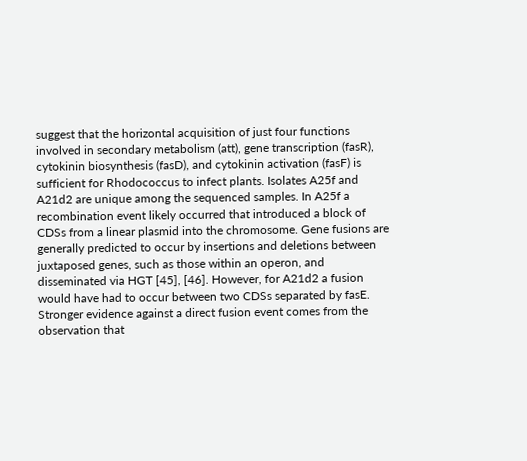suggest that the horizontal acquisition of just four functions involved in secondary metabolism (att), gene transcription (fasR), cytokinin biosynthesis (fasD), and cytokinin activation (fasF) is sufficient for Rhodococcus to infect plants. Isolates A25f and A21d2 are unique among the sequenced samples. In A25f a recombination event likely occurred that introduced a block of CDSs from a linear plasmid into the chromosome. Gene fusions are generally predicted to occur by insertions and deletions between juxtaposed genes, such as those within an operon, and disseminated via HGT [45], [46]. However, for A21d2 a fusion would have had to occur between two CDSs separated by fasE. Stronger evidence against a direct fusion event comes from the observation that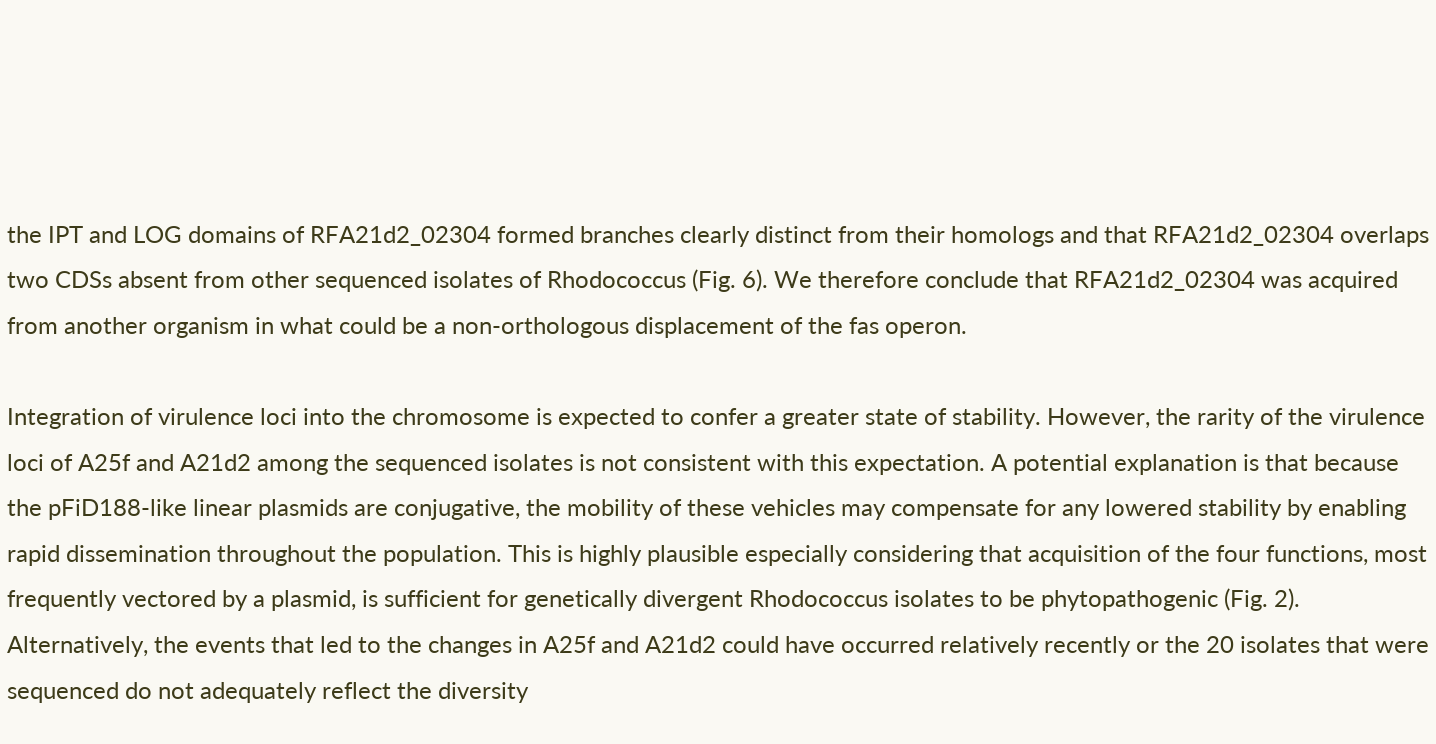the IPT and LOG domains of RFA21d2_02304 formed branches clearly distinct from their homologs and that RFA21d2_02304 overlaps two CDSs absent from other sequenced isolates of Rhodococcus (Fig. 6). We therefore conclude that RFA21d2_02304 was acquired from another organism in what could be a non-orthologous displacement of the fas operon.

Integration of virulence loci into the chromosome is expected to confer a greater state of stability. However, the rarity of the virulence loci of A25f and A21d2 among the sequenced isolates is not consistent with this expectation. A potential explanation is that because the pFiD188-like linear plasmids are conjugative, the mobility of these vehicles may compensate for any lowered stability by enabling rapid dissemination throughout the population. This is highly plausible especially considering that acquisition of the four functions, most frequently vectored by a plasmid, is sufficient for genetically divergent Rhodococcus isolates to be phytopathogenic (Fig. 2). Alternatively, the events that led to the changes in A25f and A21d2 could have occurred relatively recently or the 20 isolates that were sequenced do not adequately reflect the diversity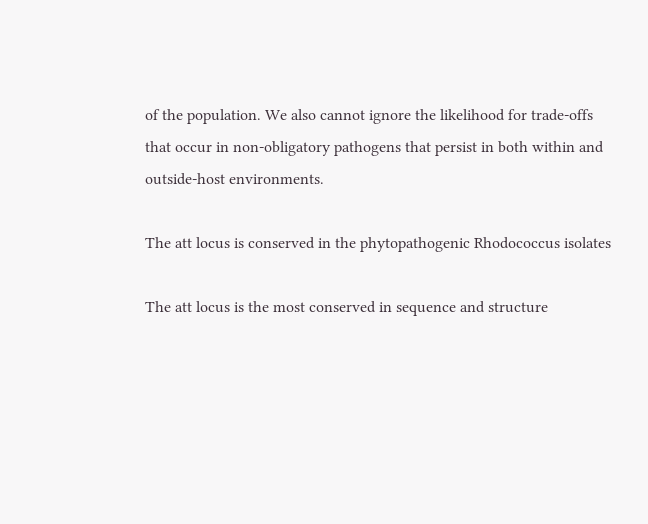of the population. We also cannot ignore the likelihood for trade-offs that occur in non-obligatory pathogens that persist in both within and outside-host environments.

The att locus is conserved in the phytopathogenic Rhodococcus isolates

The att locus is the most conserved in sequence and structure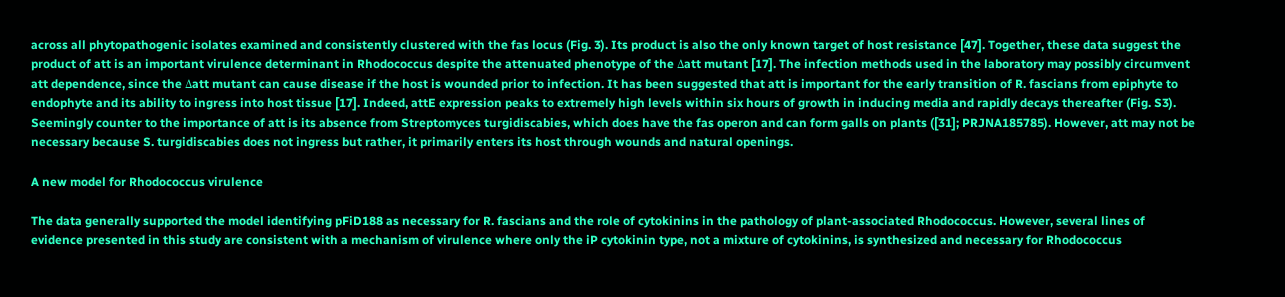across all phytopathogenic isolates examined and consistently clustered with the fas locus (Fig. 3). Its product is also the only known target of host resistance [47]. Together, these data suggest the product of att is an important virulence determinant in Rhodococcus despite the attenuated phenotype of the Δatt mutant [17]. The infection methods used in the laboratory may possibly circumvent att dependence, since the Δatt mutant can cause disease if the host is wounded prior to infection. It has been suggested that att is important for the early transition of R. fascians from epiphyte to endophyte and its ability to ingress into host tissue [17]. Indeed, attE expression peaks to extremely high levels within six hours of growth in inducing media and rapidly decays thereafter (Fig. S3). Seemingly counter to the importance of att is its absence from Streptomyces turgidiscabies, which does have the fas operon and can form galls on plants ([31]; PRJNA185785). However, att may not be necessary because S. turgidiscabies does not ingress but rather, it primarily enters its host through wounds and natural openings.

A new model for Rhodococcus virulence

The data generally supported the model identifying pFiD188 as necessary for R. fascians and the role of cytokinins in the pathology of plant-associated Rhodococcus. However, several lines of evidence presented in this study are consistent with a mechanism of virulence where only the iP cytokinin type, not a mixture of cytokinins, is synthesized and necessary for Rhodococcus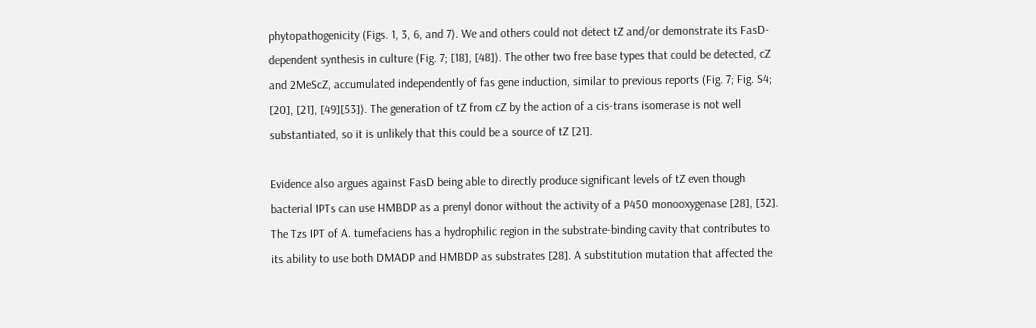phytopathogenicity (Figs. 1, 3, 6, and 7). We and others could not detect tZ and/or demonstrate its FasD-dependent synthesis in culture (Fig. 7; [18], [48]). The other two free base types that could be detected, cZ and 2MeScZ, accumulated independently of fas gene induction, similar to previous reports (Fig. 7; Fig. S4; [20], [21], [49][53]). The generation of tZ from cZ by the action of a cis-trans isomerase is not well substantiated, so it is unlikely that this could be a source of tZ [21].

Evidence also argues against FasD being able to directly produce significant levels of tZ even though bacterial IPTs can use HMBDP as a prenyl donor without the activity of a P450 monooxygenase [28], [32]. The Tzs IPT of A. tumefaciens has a hydrophilic region in the substrate-binding cavity that contributes to its ability to use both DMADP and HMBDP as substrates [28]. A substitution mutation that affected the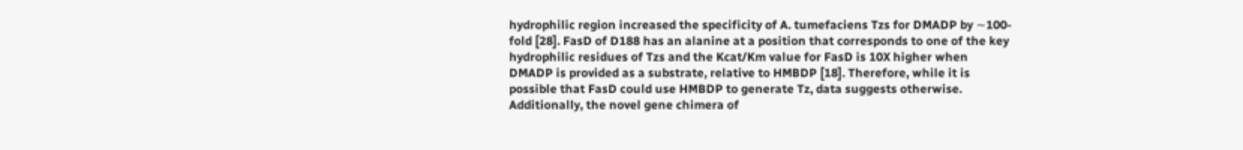hydrophilic region increased the specificity of A. tumefaciens Tzs for DMADP by ∼100-fold [28]. FasD of D188 has an alanine at a position that corresponds to one of the key hydrophilic residues of Tzs and the Kcat/Km value for FasD is 10X higher when DMADP is provided as a substrate, relative to HMBDP [18]. Therefore, while it is possible that FasD could use HMBDP to generate Tz, data suggests otherwise. Additionally, the novel gene chimera of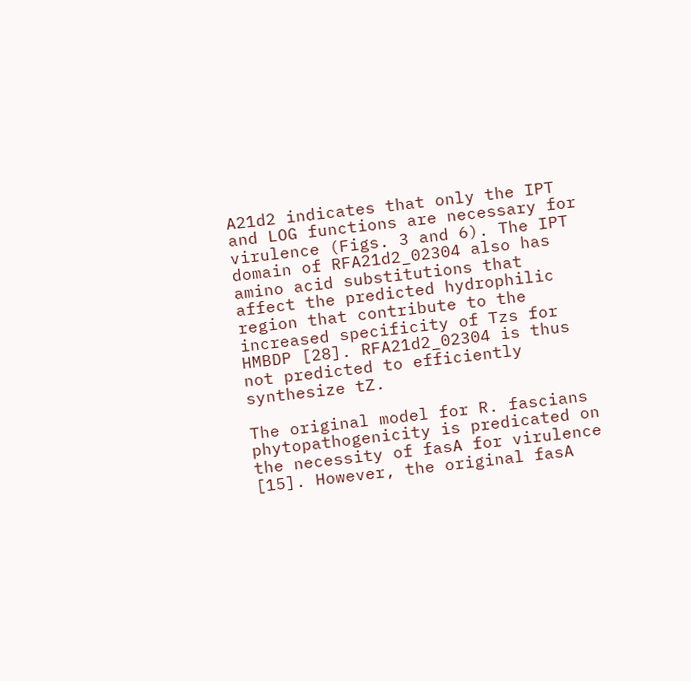A21d2 indicates that only the IPT and LOG functions are necessary for virulence (Figs. 3 and 6). The IPT domain of RFA21d2_02304 also has amino acid substitutions that affect the predicted hydrophilic region that contribute to the increased specificity of Tzs for HMBDP [28]. RFA21d2_02304 is thus not predicted to efficiently synthesize tZ.

The original model for R. fascians phytopathogenicity is predicated on the necessity of fasA for virulence [15]. However, the original fasA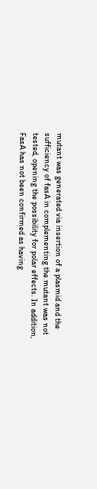mutant was generated via insertion of a plasmid and the sufficiency of fasA in complementing the mutant was not tested, opening the possibility for polar effects. In addition, FasA has not been confirmed as having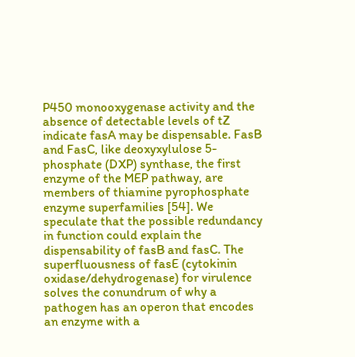P450 monooxygenase activity and the absence of detectable levels of tZ indicate fasA may be dispensable. FasB and FasC, like deoxyxylulose 5-phosphate (DXP) synthase, the first enzyme of the MEP pathway, are members of thiamine pyrophosphate enzyme superfamilies [54]. We speculate that the possible redundancy in function could explain the dispensability of fasB and fasC. The superfluousness of fasE (cytokinin oxidase/dehydrogenase) for virulence solves the conundrum of why a pathogen has an operon that encodes an enzyme with a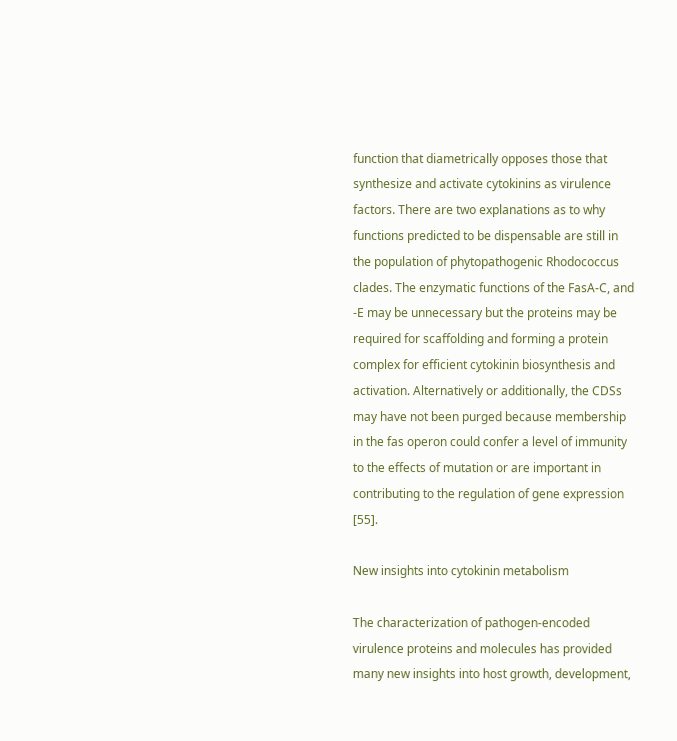function that diametrically opposes those that synthesize and activate cytokinins as virulence factors. There are two explanations as to why functions predicted to be dispensable are still in the population of phytopathogenic Rhodococcus clades. The enzymatic functions of the FasA-C, and -E may be unnecessary but the proteins may be required for scaffolding and forming a protein complex for efficient cytokinin biosynthesis and activation. Alternatively or additionally, the CDSs may have not been purged because membership in the fas operon could confer a level of immunity to the effects of mutation or are important in contributing to the regulation of gene expression [55].

New insights into cytokinin metabolism

The characterization of pathogen-encoded virulence proteins and molecules has provided many new insights into host growth, development,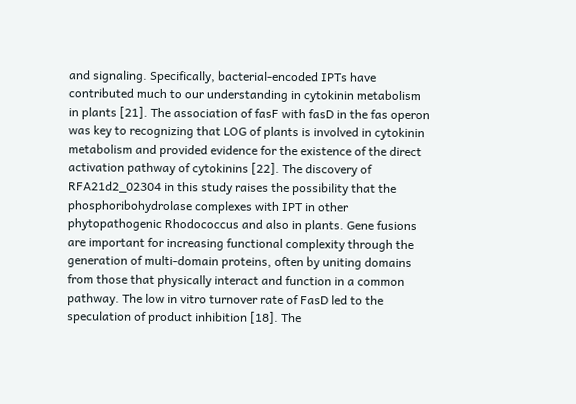and signaling. Specifically, bacterial-encoded IPTs have contributed much to our understanding in cytokinin metabolism in plants [21]. The association of fasF with fasD in the fas operon was key to recognizing that LOG of plants is involved in cytokinin metabolism and provided evidence for the existence of the direct activation pathway of cytokinins [22]. The discovery of RFA21d2_02304 in this study raises the possibility that the phosphoribohydrolase complexes with IPT in other phytopathogenic Rhodococcus and also in plants. Gene fusions are important for increasing functional complexity through the generation of multi-domain proteins, often by uniting domains from those that physically interact and function in a common pathway. The low in vitro turnover rate of FasD led to the speculation of product inhibition [18]. The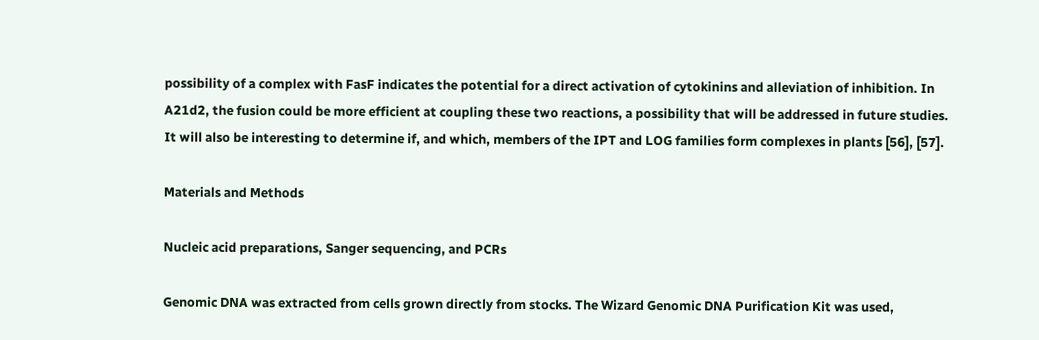possibility of a complex with FasF indicates the potential for a direct activation of cytokinins and alleviation of inhibition. In A21d2, the fusion could be more efficient at coupling these two reactions, a possibility that will be addressed in future studies. It will also be interesting to determine if, and which, members of the IPT and LOG families form complexes in plants [56], [57].

Materials and Methods

Nucleic acid preparations, Sanger sequencing, and PCRs

Genomic DNA was extracted from cells grown directly from stocks. The Wizard Genomic DNA Purification Kit was used,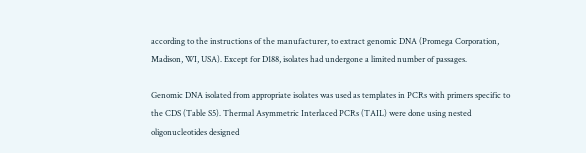according to the instructions of the manufacturer, to extract genomic DNA (Promega Corporation, Madison, WI, USA). Except for D188, isolates had undergone a limited number of passages.

Genomic DNA isolated from appropriate isolates was used as templates in PCRs with primers specific to the CDS (Table S5). Thermal Asymmetric Interlaced PCRs (TAIL) were done using nested oligonucleotides designed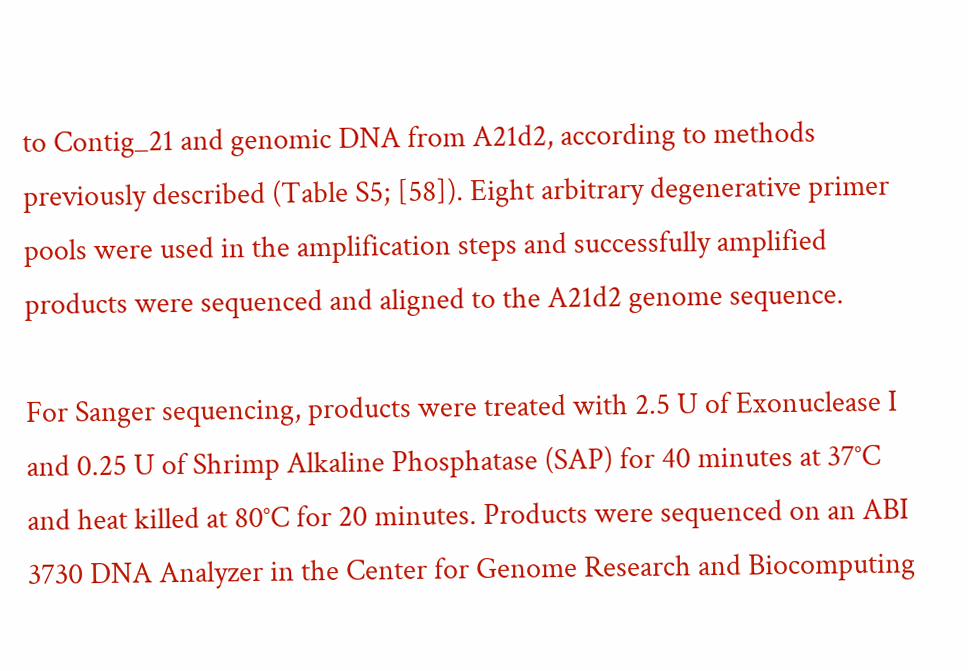to Contig_21 and genomic DNA from A21d2, according to methods previously described (Table S5; [58]). Eight arbitrary degenerative primer pools were used in the amplification steps and successfully amplified products were sequenced and aligned to the A21d2 genome sequence.

For Sanger sequencing, products were treated with 2.5 U of Exonuclease I and 0.25 U of Shrimp Alkaline Phosphatase (SAP) for 40 minutes at 37°C and heat killed at 80°C for 20 minutes. Products were sequenced on an ABI 3730 DNA Analyzer in the Center for Genome Research and Biocomputing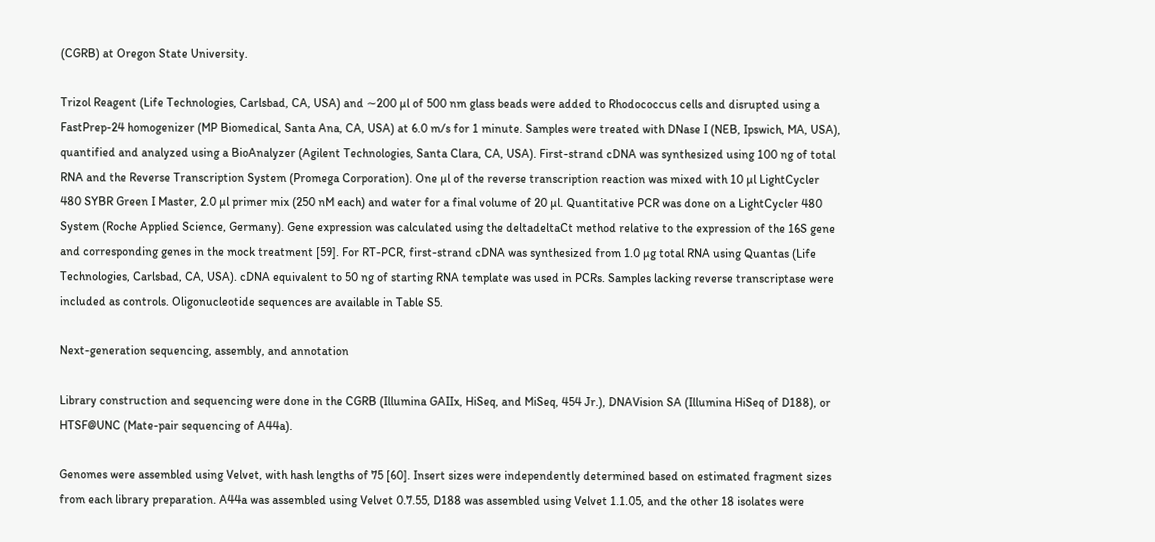(CGRB) at Oregon State University.

Trizol Reagent (Life Technologies, Carlsbad, CA, USA) and ∼200 µl of 500 nm glass beads were added to Rhodococcus cells and disrupted using a FastPrep-24 homogenizer (MP Biomedical, Santa Ana, CA, USA) at 6.0 m/s for 1 minute. Samples were treated with DNase I (NEB, Ipswich, MA, USA), quantified and analyzed using a BioAnalyzer (Agilent Technologies, Santa Clara, CA, USA). First-strand cDNA was synthesized using 100 ng of total RNA and the Reverse Transcription System (Promega Corporation). One µl of the reverse transcription reaction was mixed with 10 µl LightCycler 480 SYBR Green I Master, 2.0 µl primer mix (250 nM each) and water for a final volume of 20 µl. Quantitative PCR was done on a LightCycler 480 System (Roche Applied Science, Germany). Gene expression was calculated using the deltadeltaCt method relative to the expression of the 16S gene and corresponding genes in the mock treatment [59]. For RT-PCR, first-strand cDNA was synthesized from 1.0 µg total RNA using Quantas (Life Technologies, Carlsbad, CA, USA). cDNA equivalent to 50 ng of starting RNA template was used in PCRs. Samples lacking reverse transcriptase were included as controls. Oligonucleotide sequences are available in Table S5.

Next-generation sequencing, assembly, and annotation

Library construction and sequencing were done in the CGRB (Illumina GAIIx, HiSeq, and MiSeq, 454 Jr.), DNAVision SA (Illumina HiSeq of D188), or HTSF@UNC (Mate-pair sequencing of A44a).

Genomes were assembled using Velvet, with hash lengths of 75 [60]. Insert sizes were independently determined based on estimated fragment sizes from each library preparation. A44a was assembled using Velvet 0.7.55, D188 was assembled using Velvet 1.1.05, and the other 18 isolates were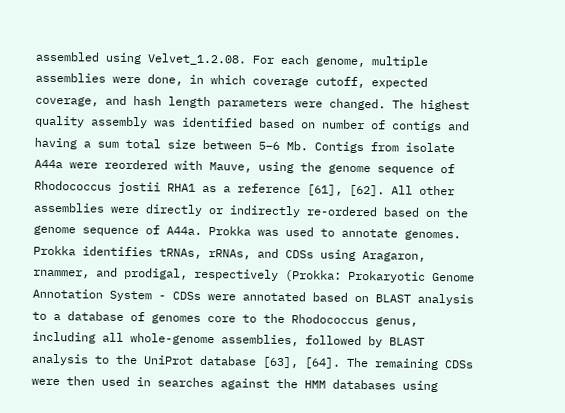assembled using Velvet_1.2.08. For each genome, multiple assemblies were done, in which coverage cutoff, expected coverage, and hash length parameters were changed. The highest quality assembly was identified based on number of contigs and having a sum total size between 5–6 Mb. Contigs from isolate A44a were reordered with Mauve, using the genome sequence of Rhodococcus jostii RHA1 as a reference [61], [62]. All other assemblies were directly or indirectly re-ordered based on the genome sequence of A44a. Prokka was used to annotate genomes. Prokka identifies tRNAs, rRNAs, and CDSs using Aragaron, rnammer, and prodigal, respectively (Prokka: Prokaryotic Genome Annotation System - CDSs were annotated based on BLAST analysis to a database of genomes core to the Rhodococcus genus, including all whole-genome assemblies, followed by BLAST analysis to the UniProt database [63], [64]. The remaining CDSs were then used in searches against the HMM databases using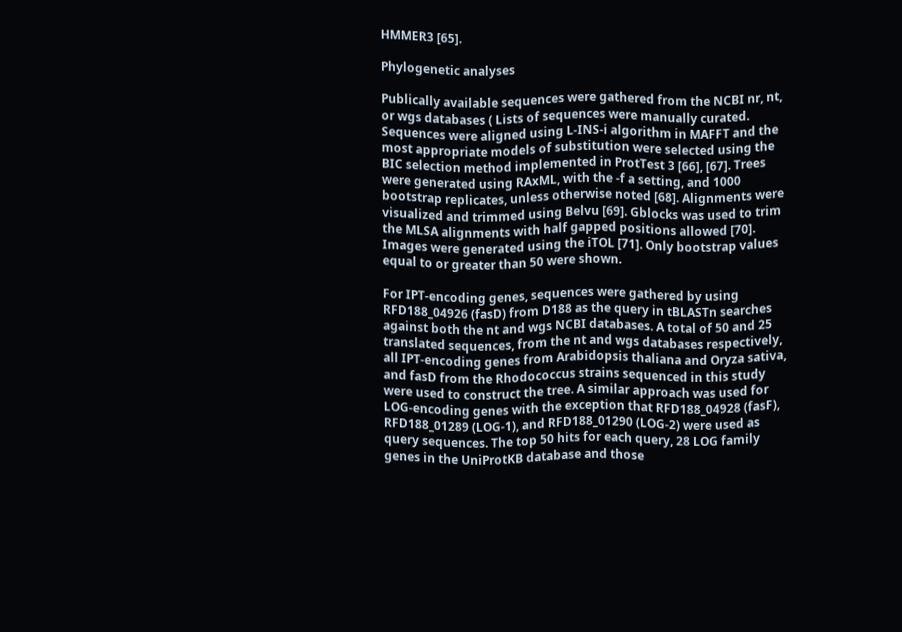HMMER3 [65].

Phylogenetic analyses

Publically available sequences were gathered from the NCBI nr, nt, or wgs databases ( Lists of sequences were manually curated. Sequences were aligned using L-INS-i algorithm in MAFFT and the most appropriate models of substitution were selected using the BIC selection method implemented in ProtTest 3 [66], [67]. Trees were generated using RAxML, with the -f a setting, and 1000 bootstrap replicates, unless otherwise noted [68]. Alignments were visualized and trimmed using Belvu [69]. Gblocks was used to trim the MLSA alignments with half gapped positions allowed [70]. Images were generated using the iTOL [71]. Only bootstrap values equal to or greater than 50 were shown.

For IPT-encoding genes, sequences were gathered by using RFD188_04926 (fasD) from D188 as the query in tBLASTn searches against both the nt and wgs NCBI databases. A total of 50 and 25 translated sequences, from the nt and wgs databases respectively, all IPT-encoding genes from Arabidopsis thaliana and Oryza sativa, and fasD from the Rhodococcus strains sequenced in this study were used to construct the tree. A similar approach was used for LOG-encoding genes with the exception that RFD188_04928 (fasF), RFD188_01289 (LOG-1), and RFD188_01290 (LOG-2) were used as query sequences. The top 50 hits for each query, 28 LOG family genes in the UniProtKB database and those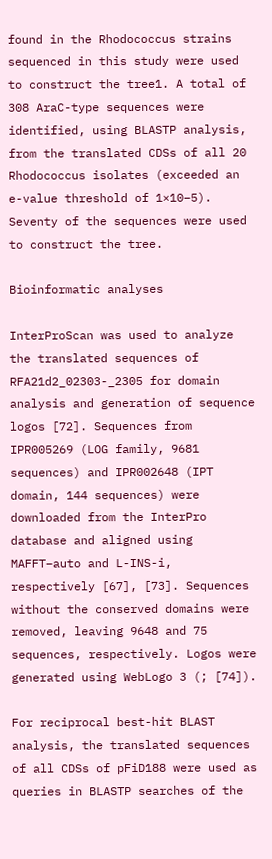found in the Rhodococcus strains sequenced in this study were used to construct the tree1. A total of 308 AraC-type sequences were identified, using BLASTP analysis, from the translated CDSs of all 20 Rhodococcus isolates (exceeded an e-value threshold of 1×10−5). Seventy of the sequences were used to construct the tree.

Bioinformatic analyses

InterProScan was used to analyze the translated sequences of RFA21d2_02303-_2305 for domain analysis and generation of sequence logos [72]. Sequences from IPR005269 (LOG family, 9681 sequences) and IPR002648 (IPT domain, 144 sequences) were downloaded from the InterPro database and aligned using MAFFT–auto and L-INS-i, respectively [67], [73]. Sequences without the conserved domains were removed, leaving 9648 and 75 sequences, respectively. Logos were generated using WebLogo 3 (; [74]).

For reciprocal best-hit BLAST analysis, the translated sequences of all CDSs of pFiD188 were used as queries in BLASTP searches of the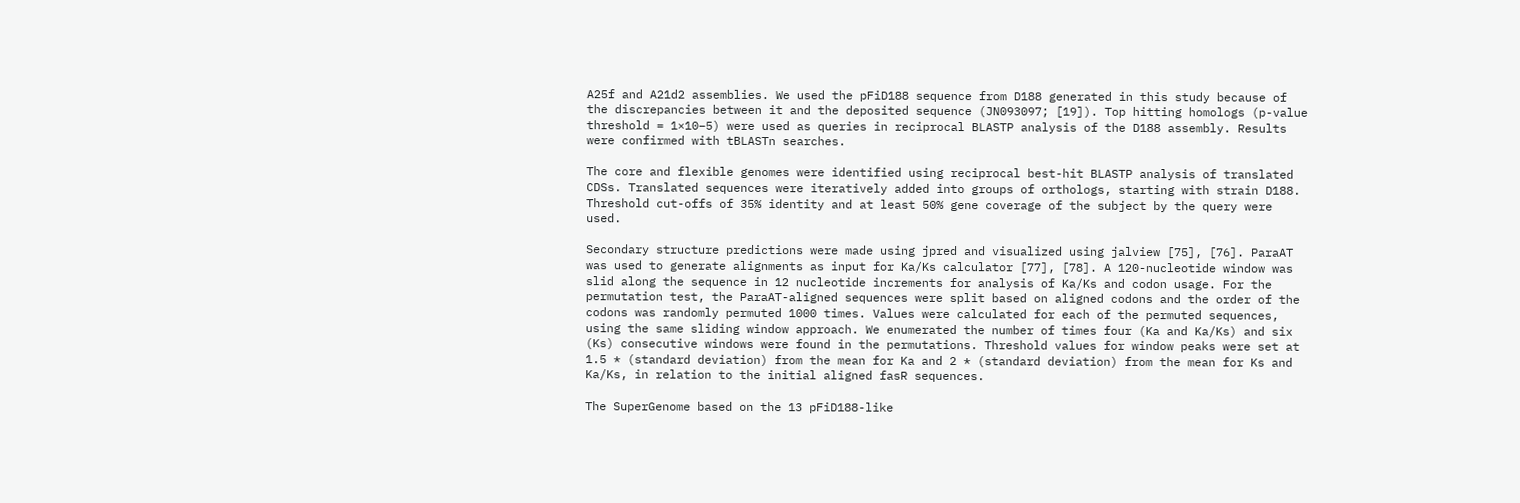A25f and A21d2 assemblies. We used the pFiD188 sequence from D188 generated in this study because of the discrepancies between it and the deposited sequence (JN093097; [19]). Top hitting homologs (p-value threshold = 1×10−5) were used as queries in reciprocal BLASTP analysis of the D188 assembly. Results were confirmed with tBLASTn searches.

The core and flexible genomes were identified using reciprocal best-hit BLASTP analysis of translated CDSs. Translated sequences were iteratively added into groups of orthologs, starting with strain D188. Threshold cut-offs of 35% identity and at least 50% gene coverage of the subject by the query were used.

Secondary structure predictions were made using jpred and visualized using jalview [75], [76]. ParaAT was used to generate alignments as input for Ka/Ks calculator [77], [78]. A 120-nucleotide window was slid along the sequence in 12 nucleotide increments for analysis of Ka/Ks and codon usage. For the permutation test, the ParaAT-aligned sequences were split based on aligned codons and the order of the codons was randomly permuted 1000 times. Values were calculated for each of the permuted sequences, using the same sliding window approach. We enumerated the number of times four (Ka and Ka/Ks) and six (Ks) consecutive windows were found in the permutations. Threshold values for window peaks were set at 1.5 * (standard deviation) from the mean for Ka and 2 * (standard deviation) from the mean for Ks and Ka/Ks, in relation to the initial aligned fasR sequences.

The SuperGenome based on the 13 pFiD188-like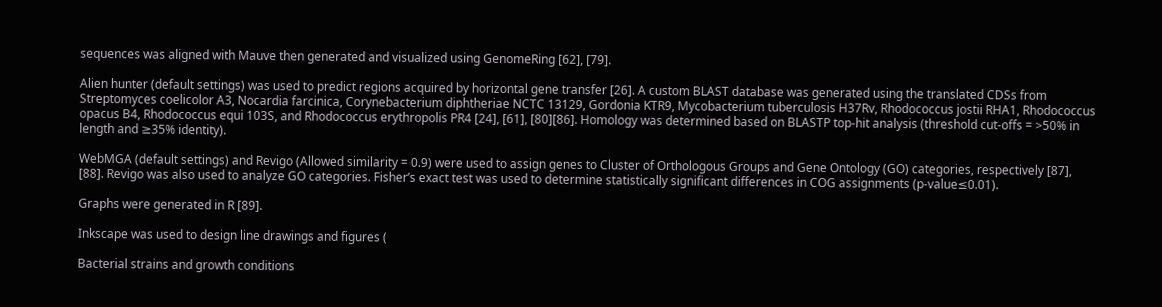sequences was aligned with Mauve then generated and visualized using GenomeRing [62], [79].

Alien hunter (default settings) was used to predict regions acquired by horizontal gene transfer [26]. A custom BLAST database was generated using the translated CDSs from Streptomyces coelicolor A3, Nocardia farcinica, Corynebacterium diphtheriae NCTC 13129, Gordonia KTR9, Mycobacterium tuberculosis H37Rv, Rhodococcus jostii RHA1, Rhodococcus opacus B4, Rhodococcus equi 103S, and Rhodococcus erythropolis PR4 [24], [61], [80][86]. Homology was determined based on BLASTP top-hit analysis (threshold cut-offs = >50% in length and ≥35% identity).

WebMGA (default settings) and Revigo (Allowed similarity = 0.9) were used to assign genes to Cluster of Orthologous Groups and Gene Ontology (GO) categories, respectively [87], [88]. Revigo was also used to analyze GO categories. Fisher’s exact test was used to determine statistically significant differences in COG assignments (p-value≤0.01).

Graphs were generated in R [89].

Inkscape was used to design line drawings and figures (

Bacterial strains and growth conditions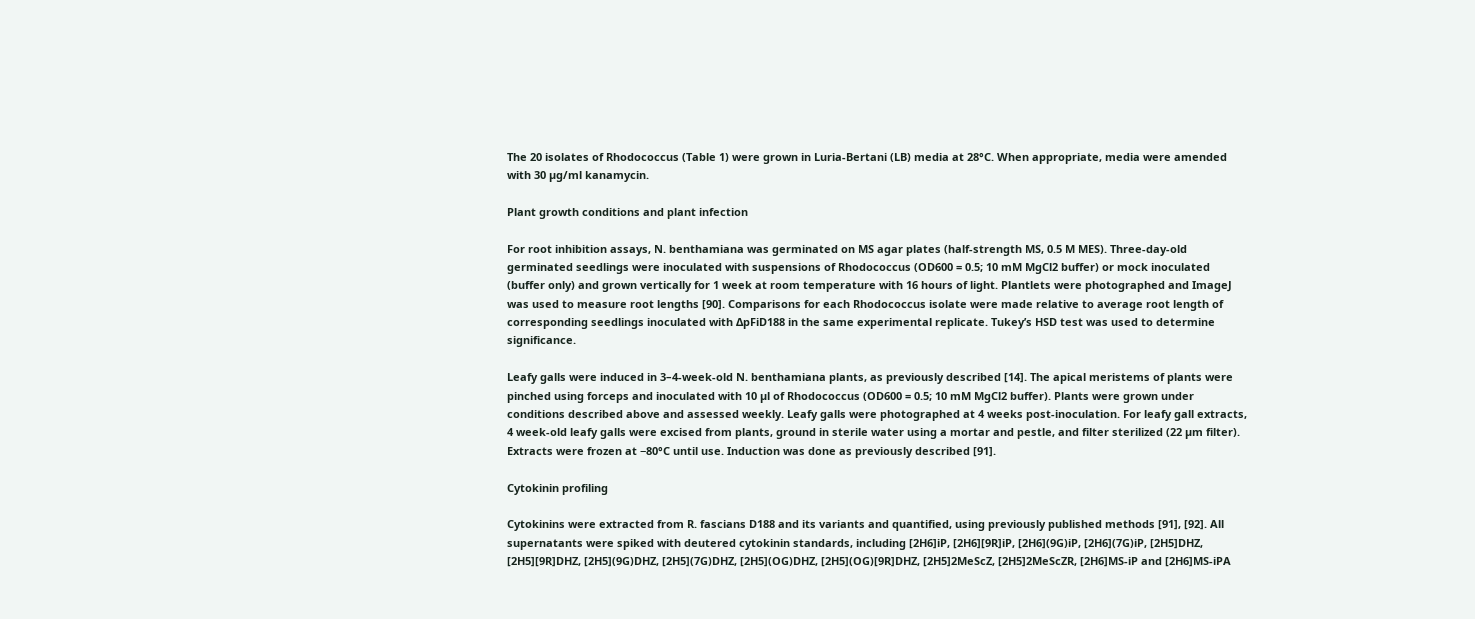The 20 isolates of Rhodococcus (Table 1) were grown in Luria-Bertani (LB) media at 28°C. When appropriate, media were amended with 30 µg/ml kanamycin.

Plant growth conditions and plant infection

For root inhibition assays, N. benthamiana was germinated on MS agar plates (half-strength MS, 0.5 M MES). Three-day-old germinated seedlings were inoculated with suspensions of Rhodococcus (OD600 = 0.5; 10 mM MgCl2 buffer) or mock inoculated (buffer only) and grown vertically for 1 week at room temperature with 16 hours of light. Plantlets were photographed and ImageJ was used to measure root lengths [90]. Comparisons for each Rhodococcus isolate were made relative to average root length of corresponding seedlings inoculated with ΔpFiD188 in the same experimental replicate. Tukey’s HSD test was used to determine significance.

Leafy galls were induced in 3–4-week-old N. benthamiana plants, as previously described [14]. The apical meristems of plants were pinched using forceps and inoculated with 10 µl of Rhodococcus (OD600 = 0.5; 10 mM MgCl2 buffer). Plants were grown under conditions described above and assessed weekly. Leafy galls were photographed at 4 weeks post-inoculation. For leafy gall extracts, 4 week-old leafy galls were excised from plants, ground in sterile water using a mortar and pestle, and filter sterilized (22 µm filter). Extracts were frozen at −80°C until use. Induction was done as previously described [91].

Cytokinin profiling

Cytokinins were extracted from R. fascians D188 and its variants and quantified, using previously published methods [91], [92]. All supernatants were spiked with deutered cytokinin standards, including [2H6]iP, [2H6][9R]iP, [2H6](9G)iP, [2H6](7G)iP, [2H5]DHZ, [2H5][9R]DHZ, [2H5](9G)DHZ, [2H5](7G)DHZ, [2H5](OG)DHZ, [2H5](OG)[9R]DHZ, [2H5]2MeScZ, [2H5]2MeScZR, [2H6]MS-iP and [2H6]MS-iPA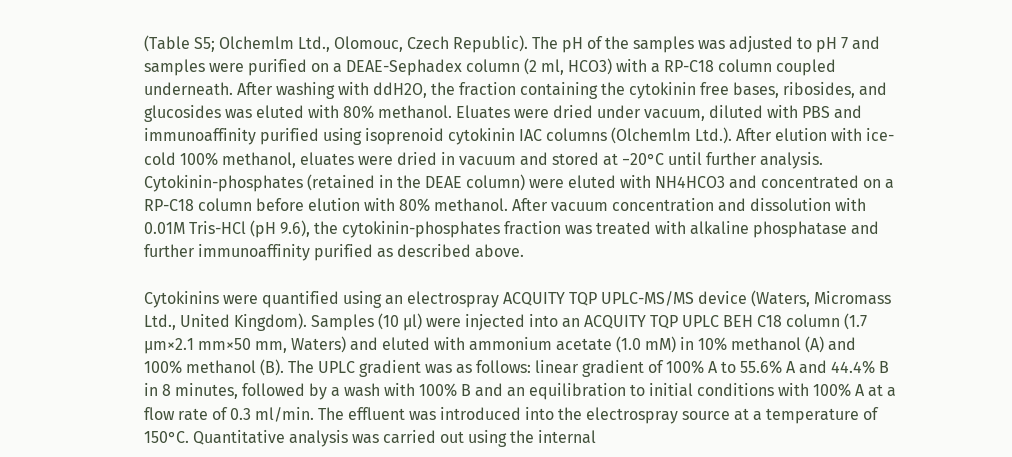(Table S5; Olchemlm Ltd., Olomouc, Czech Republic). The pH of the samples was adjusted to pH 7 and samples were purified on a DEAE-Sephadex column (2 ml, HCO3) with a RP-C18 column coupled underneath. After washing with ddH2O, the fraction containing the cytokinin free bases, ribosides, and glucosides was eluted with 80% methanol. Eluates were dried under vacuum, diluted with PBS and immunoaffinity purified using isoprenoid cytokinin IAC columns (Olchemlm Ltd.). After elution with ice-cold 100% methanol, eluates were dried in vacuum and stored at −20°C until further analysis. Cytokinin-phosphates (retained in the DEAE column) were eluted with NH4HCO3 and concentrated on a RP-C18 column before elution with 80% methanol. After vacuum concentration and dissolution with 0.01M Tris-HCl (pH 9.6), the cytokinin-phosphates fraction was treated with alkaline phosphatase and further immunoaffinity purified as described above.

Cytokinins were quantified using an electrospray ACQUITY TQP UPLC-MS/MS device (Waters, Micromass Ltd., United Kingdom). Samples (10 µl) were injected into an ACQUITY TQP UPLC BEH C18 column (1.7 µm×2.1 mm×50 mm, Waters) and eluted with ammonium acetate (1.0 mM) in 10% methanol (A) and 100% methanol (B). The UPLC gradient was as follows: linear gradient of 100% A to 55.6% A and 44.4% B in 8 minutes, followed by a wash with 100% B and an equilibration to initial conditions with 100% A at a flow rate of 0.3 ml/min. The effluent was introduced into the electrospray source at a temperature of 150°C. Quantitative analysis was carried out using the internal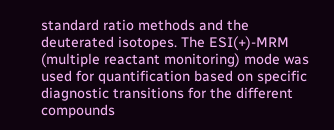standard ratio methods and the deuterated isotopes. The ESI(+)-MRM (multiple reactant monitoring) mode was used for quantification based on specific diagnostic transitions for the different compounds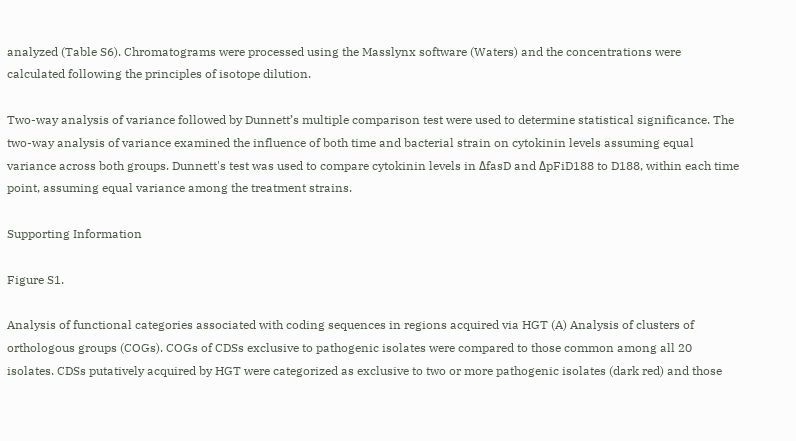analyzed (Table S6). Chromatograms were processed using the Masslynx software (Waters) and the concentrations were calculated following the principles of isotope dilution.

Two-way analysis of variance followed by Dunnett’s multiple comparison test were used to determine statistical significance. The two-way analysis of variance examined the influence of both time and bacterial strain on cytokinin levels assuming equal variance across both groups. Dunnett's test was used to compare cytokinin levels in ΔfasD and ΔpFiD188 to D188, within each time point, assuming equal variance among the treatment strains.

Supporting Information

Figure S1.

Analysis of functional categories associated with coding sequences in regions acquired via HGT (A) Analysis of clusters of orthologous groups (COGs). COGs of CDSs exclusive to pathogenic isolates were compared to those common among all 20 isolates. CDSs putatively acquired by HGT were categorized as exclusive to two or more pathogenic isolates (dark red) and those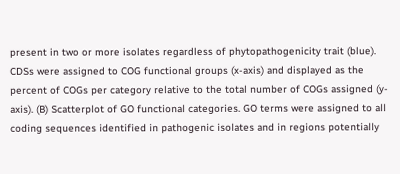present in two or more isolates regardless of phytopathogenicity trait (blue). CDSs were assigned to COG functional groups (x-axis) and displayed as the percent of COGs per category relative to the total number of COGs assigned (y-axis). (B) Scatterplot of GO functional categories. GO terms were assigned to all coding sequences identified in pathogenic isolates and in regions potentially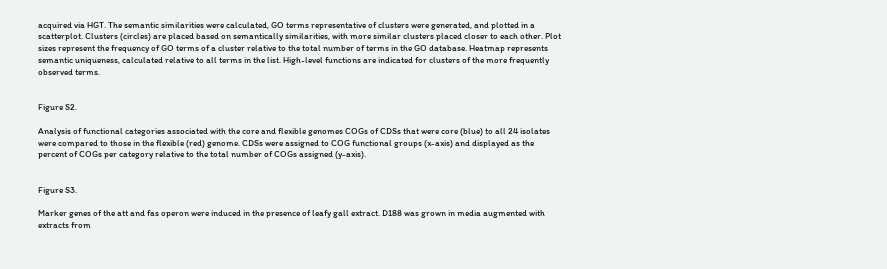acquired via HGT. The semantic similarities were calculated, GO terms representative of clusters were generated, and plotted in a scatterplot. Clusters (circles) are placed based on semantically similarities, with more similar clusters placed closer to each other. Plot sizes represent the frequency of GO terms of a cluster relative to the total number of terms in the GO database. Heatmap represents semantic uniqueness, calculated relative to all terms in the list. High-level functions are indicated for clusters of the more frequently observed terms.


Figure S2.

Analysis of functional categories associated with the core and flexible genomes COGs of CDSs that were core (blue) to all 24 isolates were compared to those in the flexible (red) genome. CDSs were assigned to COG functional groups (x-axis) and displayed as the percent of COGs per category relative to the total number of COGs assigned (y-axis).


Figure S3.

Marker genes of the att and fas operon were induced in the presence of leafy gall extract. D188 was grown in media augmented with extracts from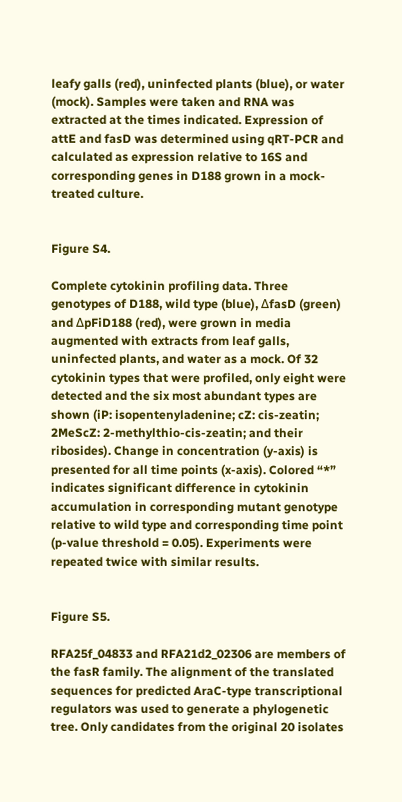leafy galls (red), uninfected plants (blue), or water (mock). Samples were taken and RNA was extracted at the times indicated. Expression of attE and fasD was determined using qRT-PCR and calculated as expression relative to 16S and corresponding genes in D188 grown in a mock-treated culture.


Figure S4.

Complete cytokinin profiling data. Three genotypes of D188, wild type (blue), ΔfasD (green) and ΔpFiD188 (red), were grown in media augmented with extracts from leaf galls, uninfected plants, and water as a mock. Of 32 cytokinin types that were profiled, only eight were detected and the six most abundant types are shown (iP: isopentenyladenine; cZ: cis-zeatin; 2MeScZ: 2-methylthio-cis-zeatin; and their ribosides). Change in concentration (y-axis) is presented for all time points (x-axis). Colored “*” indicates significant difference in cytokinin accumulation in corresponding mutant genotype relative to wild type and corresponding time point (p-value threshold = 0.05). Experiments were repeated twice with similar results.


Figure S5.

RFA25f_04833 and RFA21d2_02306 are members of the fasR family. The alignment of the translated sequences for predicted AraC-type transcriptional regulators was used to generate a phylogenetic tree. Only candidates from the original 20 isolates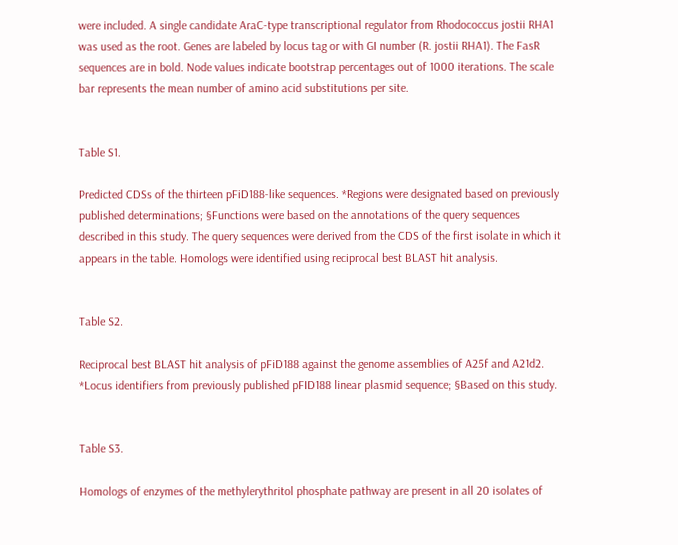were included. A single candidate AraC-type transcriptional regulator from Rhodococcus jostii RHA1 was used as the root. Genes are labeled by locus tag or with GI number (R. jostii RHA1). The FasR sequences are in bold. Node values indicate bootstrap percentages out of 1000 iterations. The scale bar represents the mean number of amino acid substitutions per site.


Table S1.

Predicted CDSs of the thirteen pFiD188-like sequences. *Regions were designated based on previously published determinations; §Functions were based on the annotations of the query sequences described in this study. The query sequences were derived from the CDS of the first isolate in which it appears in the table. Homologs were identified using reciprocal best BLAST hit analysis.


Table S2.

Reciprocal best BLAST hit analysis of pFiD188 against the genome assemblies of A25f and A21d2. *Locus identifiers from previously published pFID188 linear plasmid sequence; §Based on this study.


Table S3.

Homologs of enzymes of the methylerythritol phosphate pathway are present in all 20 isolates of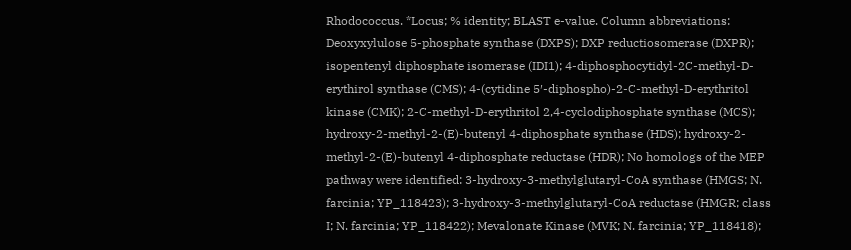Rhodococcus. *Locus; % identity; BLAST e-value. Column abbreviations: Deoxyxylulose 5-phosphate synthase (DXPS); DXP reductiosomerase (DXPR); isopentenyl diphosphate isomerase (IDI1); 4-diphosphocytidyl-2C-methyl-D-erythirol synthase (CMS); 4-(cytidine 5′-diphospho)-2-C-methyl-D-erythritol kinase (CMK); 2-C-methyl-D-erythritol 2,4-cyclodiphosphate synthase (MCS); hydroxy-2-methyl-2-(E)-butenyl 4-diphosphate synthase (HDS); hydroxy-2-methyl-2-(E)-butenyl 4-diphosphate reductase (HDR); No homologs of the MEP pathway were identified: 3-hydroxy-3-methylglutaryl-CoA synthase (HMGS; N. farcinia; YP_118423); 3-hydroxy-3-methylglutaryl-CoA reductase (HMGR; class I; N. farcinia; YP_118422); Mevalonate Kinase (MVK; N. farcinia; YP_118418);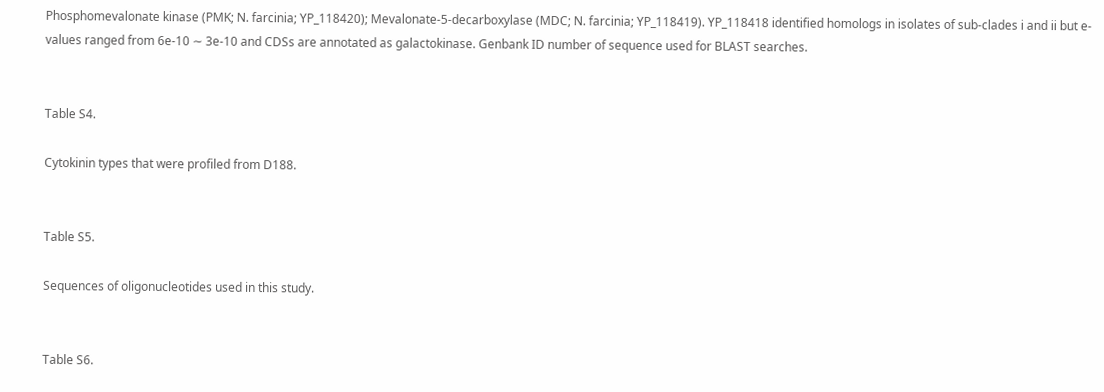Phosphomevalonate kinase (PMK; N. farcinia; YP_118420); Mevalonate-5-decarboxylase (MDC; N. farcinia; YP_118419). YP_118418 identified homologs in isolates of sub-clades i and ii but e-values ranged from 6e-10 ∼ 3e-10 and CDSs are annotated as galactokinase. Genbank ID number of sequence used for BLAST searches.


Table S4.

Cytokinin types that were profiled from D188.


Table S5.

Sequences of oligonucleotides used in this study.


Table S6.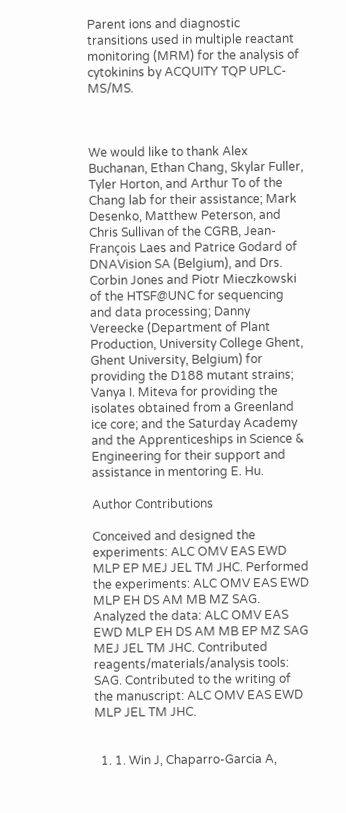Parent ions and diagnostic transitions used in multiple reactant monitoring (MRM) for the analysis of cytokinins by ACQUITY TQP UPLC-MS/MS.



We would like to thank Alex Buchanan, Ethan Chang, Skylar Fuller, Tyler Horton, and Arthur To of the Chang lab for their assistance; Mark Desenko, Matthew Peterson, and Chris Sullivan of the CGRB, Jean-François Laes and Patrice Godard of DNAVision SA (Belgium), and Drs. Corbin Jones and Piotr Mieczkowski of the HTSF@UNC for sequencing and data processing; Danny Vereecke (Department of Plant Production, University College Ghent, Ghent University, Belgium) for providing the D188 mutant strains; Vanya I. Miteva for providing the isolates obtained from a Greenland ice core; and the Saturday Academy and the Apprenticeships in Science & Engineering for their support and assistance in mentoring E. Hu.

Author Contributions

Conceived and designed the experiments: ALC OMV EAS EWD MLP EP MEJ JEL TM JHC. Performed the experiments: ALC OMV EAS EWD MLP EH DS AM MB MZ SAG. Analyzed the data: ALC OMV EAS EWD MLP EH DS AM MB EP MZ SAG MEJ JEL TM JHC. Contributed reagents/materials/analysis tools: SAG. Contributed to the writing of the manuscript: ALC OMV EAS EWD MLP JEL TM JHC.


  1. 1. Win J, Chaparro-Garcia A,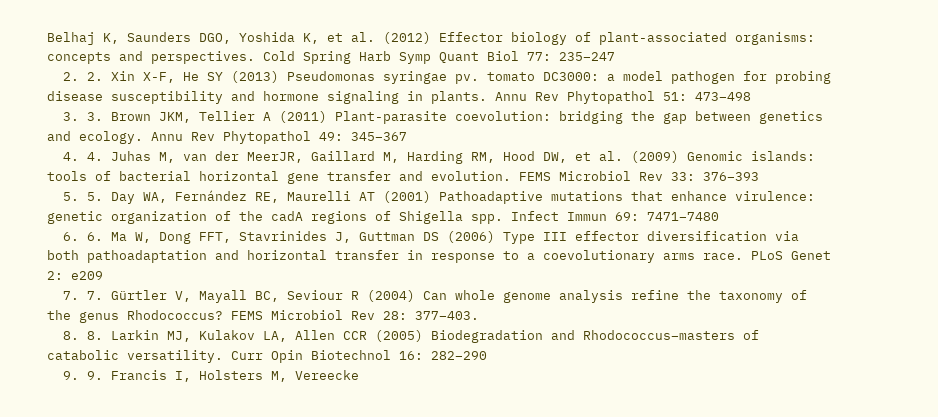Belhaj K, Saunders DGO, Yoshida K, et al. (2012) Effector biology of plant-associated organisms: concepts and perspectives. Cold Spring Harb Symp Quant Biol 77: 235–247
  2. 2. Xin X-F, He SY (2013) Pseudomonas syringae pv. tomato DC3000: a model pathogen for probing disease susceptibility and hormone signaling in plants. Annu Rev Phytopathol 51: 473–498
  3. 3. Brown JKM, Tellier A (2011) Plant-parasite coevolution: bridging the gap between genetics and ecology. Annu Rev Phytopathol 49: 345–367
  4. 4. Juhas M, van der MeerJR, Gaillard M, Harding RM, Hood DW, et al. (2009) Genomic islands: tools of bacterial horizontal gene transfer and evolution. FEMS Microbiol Rev 33: 376–393
  5. 5. Day WA, Fernández RE, Maurelli AT (2001) Pathoadaptive mutations that enhance virulence: genetic organization of the cadA regions of Shigella spp. Infect Immun 69: 7471–7480
  6. 6. Ma W, Dong FFT, Stavrinides J, Guttman DS (2006) Type III effector diversification via both pathoadaptation and horizontal transfer in response to a coevolutionary arms race. PLoS Genet 2: e209
  7. 7. Gürtler V, Mayall BC, Seviour R (2004) Can whole genome analysis refine the taxonomy of the genus Rhodococcus? FEMS Microbiol Rev 28: 377–403.
  8. 8. Larkin MJ, Kulakov LA, Allen CCR (2005) Biodegradation and Rhodococcus–masters of catabolic versatility. Curr Opin Biotechnol 16: 282–290
  9. 9. Francis I, Holsters M, Vereecke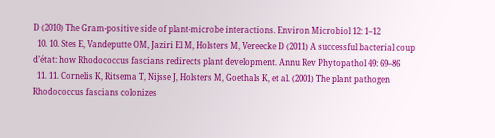D (2010) The Gram-positive side of plant-microbe interactions. Environ Microbiol 12: 1–12
  10. 10. Stes E, Vandeputte OM, Jaziri El M, Holsters M, Vereecke D (2011) A successful bacterial coup d’état: how Rhodococcus fascians redirects plant development. Annu Rev Phytopathol 49: 69–86
  11. 11. Cornelis K, Ritsema T, Nijsse J, Holsters M, Goethals K, et al. (2001) The plant pathogen Rhodococcus fascians colonizes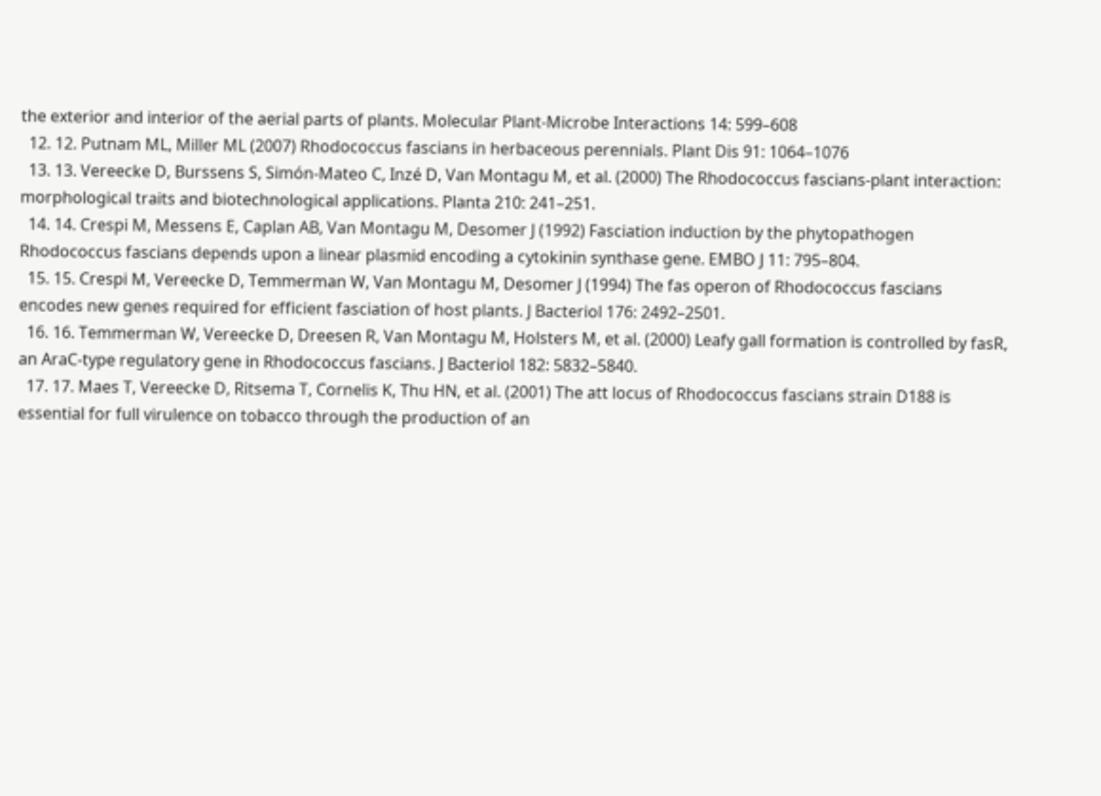the exterior and interior of the aerial parts of plants. Molecular Plant-Microbe Interactions 14: 599–608
  12. 12. Putnam ML, Miller ML (2007) Rhodococcus fascians in herbaceous perennials. Plant Dis 91: 1064–1076
  13. 13. Vereecke D, Burssens S, Simón-Mateo C, Inzé D, Van Montagu M, et al. (2000) The Rhodococcus fascians-plant interaction: morphological traits and biotechnological applications. Planta 210: 241–251.
  14. 14. Crespi M, Messens E, Caplan AB, Van Montagu M, Desomer J (1992) Fasciation induction by the phytopathogen Rhodococcus fascians depends upon a linear plasmid encoding a cytokinin synthase gene. EMBO J 11: 795–804.
  15. 15. Crespi M, Vereecke D, Temmerman W, Van Montagu M, Desomer J (1994) The fas operon of Rhodococcus fascians encodes new genes required for efficient fasciation of host plants. J Bacteriol 176: 2492–2501.
  16. 16. Temmerman W, Vereecke D, Dreesen R, Van Montagu M, Holsters M, et al. (2000) Leafy gall formation is controlled by fasR, an AraC-type regulatory gene in Rhodococcus fascians. J Bacteriol 182: 5832–5840.
  17. 17. Maes T, Vereecke D, Ritsema T, Cornelis K, Thu HN, et al. (2001) The att locus of Rhodococcus fascians strain D188 is essential for full virulence on tobacco through the production of an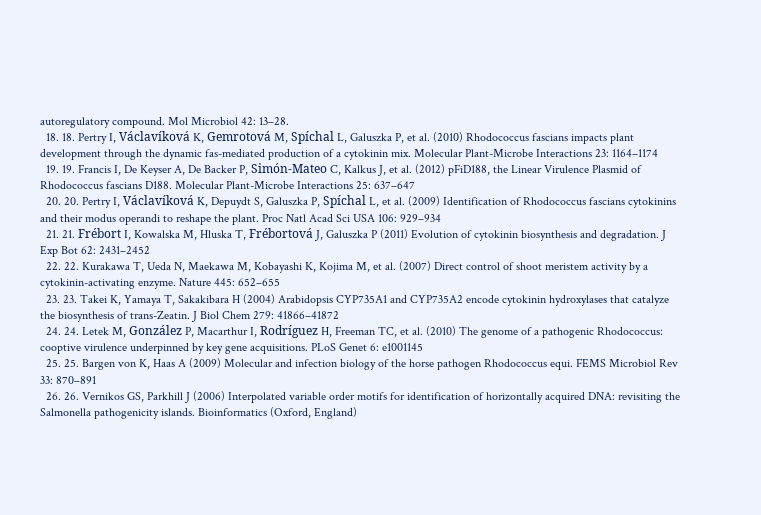autoregulatory compound. Mol Microbiol 42: 13–28.
  18. 18. Pertry I, Václavíková K, Gemrotová M, Spíchal L, Galuszka P, et al. (2010) Rhodococcus fascians impacts plant development through the dynamic fas-mediated production of a cytokinin mix. Molecular Plant-Microbe Interactions 23: 1164–1174
  19. 19. Francis I, De Keyser A, De Backer P, Simón-Mateo C, Kalkus J, et al. (2012) pFiD188, the Linear Virulence Plasmid of Rhodococcus fascians D188. Molecular Plant-Microbe Interactions 25: 637–647
  20. 20. Pertry I, Václavíková K, Depuydt S, Galuszka P, Spíchal L, et al. (2009) Identification of Rhodococcus fascians cytokinins and their modus operandi to reshape the plant. Proc Natl Acad Sci USA 106: 929–934
  21. 21. Frébort I, Kowalska M, Hluska T, Frébortová J, Galuszka P (2011) Evolution of cytokinin biosynthesis and degradation. J Exp Bot 62: 2431–2452
  22. 22. Kurakawa T, Ueda N, Maekawa M, Kobayashi K, Kojima M, et al. (2007) Direct control of shoot meristem activity by a cytokinin-activating enzyme. Nature 445: 652–655
  23. 23. Takei K, Yamaya T, Sakakibara H (2004) Arabidopsis CYP735A1 and CYP735A2 encode cytokinin hydroxylases that catalyze the biosynthesis of trans-Zeatin. J Biol Chem 279: 41866–41872
  24. 24. Letek M, González P, Macarthur I, Rodríguez H, Freeman TC, et al. (2010) The genome of a pathogenic Rhodococcus: cooptive virulence underpinned by key gene acquisitions. PLoS Genet 6: e1001145
  25. 25. Bargen von K, Haas A (2009) Molecular and infection biology of the horse pathogen Rhodococcus equi. FEMS Microbiol Rev 33: 870–891
  26. 26. Vernikos GS, Parkhill J (2006) Interpolated variable order motifs for identification of horizontally acquired DNA: revisiting the Salmonella pathogenicity islands. Bioinformatics (Oxford, England)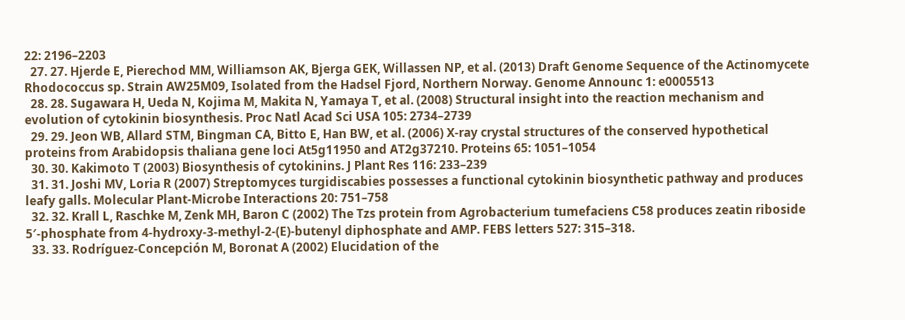22: 2196–2203
  27. 27. Hjerde E, Pierechod MM, Williamson AK, Bjerga GEK, Willassen NP, et al. (2013) Draft Genome Sequence of the Actinomycete Rhodococcus sp. Strain AW25M09, Isolated from the Hadsel Fjord, Northern Norway. Genome Announc 1: e0005513
  28. 28. Sugawara H, Ueda N, Kojima M, Makita N, Yamaya T, et al. (2008) Structural insight into the reaction mechanism and evolution of cytokinin biosynthesis. Proc Natl Acad Sci USA 105: 2734–2739
  29. 29. Jeon WB, Allard STM, Bingman CA, Bitto E, Han BW, et al. (2006) X-ray crystal structures of the conserved hypothetical proteins from Arabidopsis thaliana gene loci At5g11950 and AT2g37210. Proteins 65: 1051–1054
  30. 30. Kakimoto T (2003) Biosynthesis of cytokinins. J Plant Res 116: 233–239
  31. 31. Joshi MV, Loria R (2007) Streptomyces turgidiscabies possesses a functional cytokinin biosynthetic pathway and produces leafy galls. Molecular Plant-Microbe Interactions 20: 751–758
  32. 32. Krall L, Raschke M, Zenk MH, Baron C (2002) The Tzs protein from Agrobacterium tumefaciens C58 produces zeatin riboside 5′-phosphate from 4-hydroxy-3-methyl-2-(E)-butenyl diphosphate and AMP. FEBS letters 527: 315–318.
  33. 33. Rodríguez-Concepción M, Boronat A (2002) Elucidation of the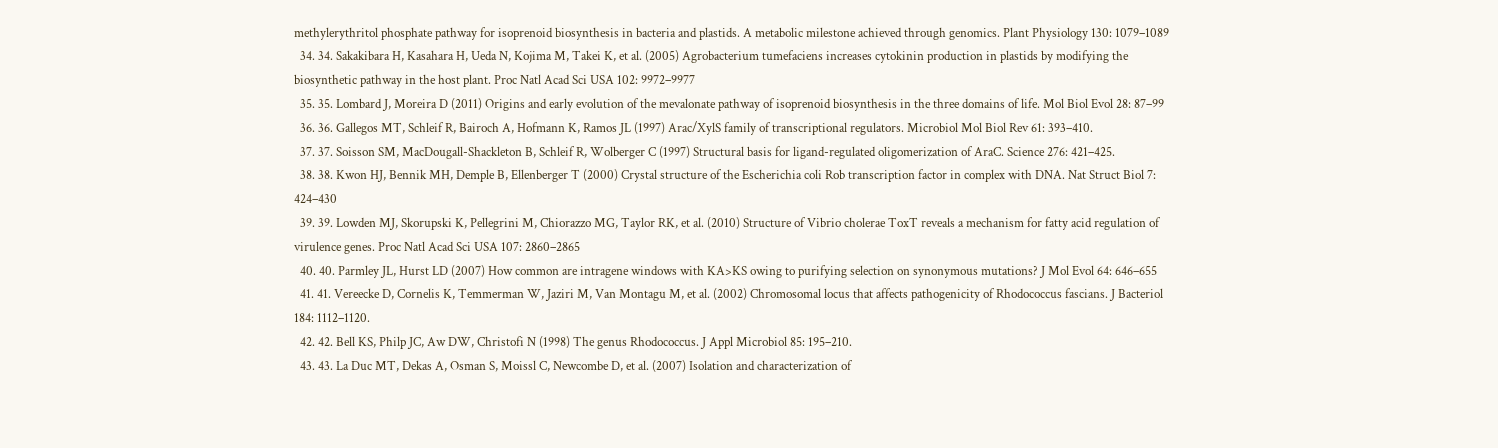methylerythritol phosphate pathway for isoprenoid biosynthesis in bacteria and plastids. A metabolic milestone achieved through genomics. Plant Physiology 130: 1079–1089
  34. 34. Sakakibara H, Kasahara H, Ueda N, Kojima M, Takei K, et al. (2005) Agrobacterium tumefaciens increases cytokinin production in plastids by modifying the biosynthetic pathway in the host plant. Proc Natl Acad Sci USA 102: 9972–9977
  35. 35. Lombard J, Moreira D (2011) Origins and early evolution of the mevalonate pathway of isoprenoid biosynthesis in the three domains of life. Mol Biol Evol 28: 87–99
  36. 36. Gallegos MT, Schleif R, Bairoch A, Hofmann K, Ramos JL (1997) Arac/XylS family of transcriptional regulators. Microbiol Mol Biol Rev 61: 393–410.
  37. 37. Soisson SM, MacDougall-Shackleton B, Schleif R, Wolberger C (1997) Structural basis for ligand-regulated oligomerization of AraC. Science 276: 421–425.
  38. 38. Kwon HJ, Bennik MH, Demple B, Ellenberger T (2000) Crystal structure of the Escherichia coli Rob transcription factor in complex with DNA. Nat Struct Biol 7: 424–430
  39. 39. Lowden MJ, Skorupski K, Pellegrini M, Chiorazzo MG, Taylor RK, et al. (2010) Structure of Vibrio cholerae ToxT reveals a mechanism for fatty acid regulation of virulence genes. Proc Natl Acad Sci USA 107: 2860–2865
  40. 40. Parmley JL, Hurst LD (2007) How common are intragene windows with KA>KS owing to purifying selection on synonymous mutations? J Mol Evol 64: 646–655
  41. 41. Vereecke D, Cornelis K, Temmerman W, Jaziri M, Van Montagu M, et al. (2002) Chromosomal locus that affects pathogenicity of Rhodococcus fascians. J Bacteriol 184: 1112–1120.
  42. 42. Bell KS, Philp JC, Aw DW, Christofi N (1998) The genus Rhodococcus. J Appl Microbiol 85: 195–210.
  43. 43. La Duc MT, Dekas A, Osman S, Moissl C, Newcombe D, et al. (2007) Isolation and characterization of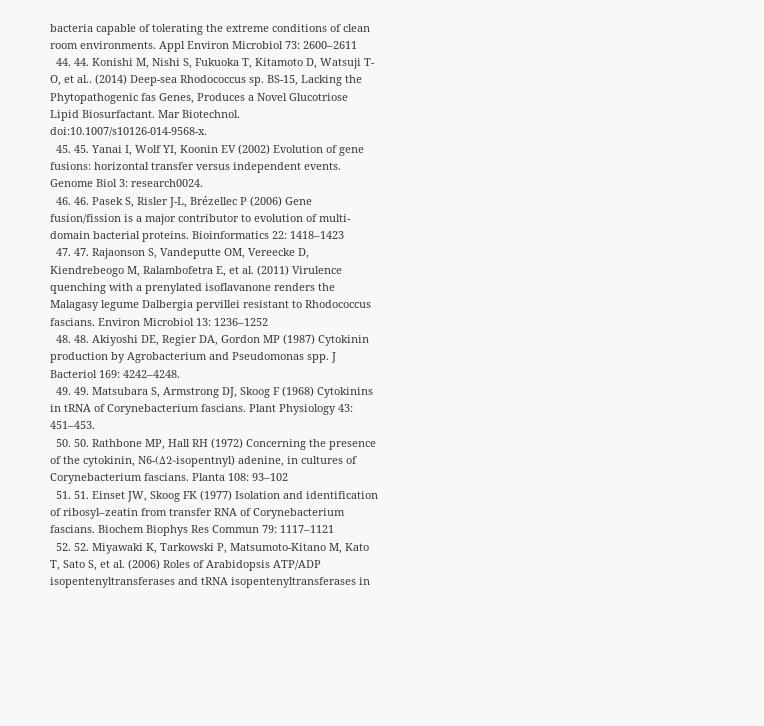bacteria capable of tolerating the extreme conditions of clean room environments. Appl Environ Microbiol 73: 2600–2611
  44. 44. Konishi M, Nishi S, Fukuoka T, Kitamoto D, Watsuji T-O, et al.. (2014) Deep-sea Rhodococcus sp. BS-15, Lacking the Phytopathogenic fas Genes, Produces a Novel Glucotriose Lipid Biosurfactant. Mar Biotechnol. doi:10.1007/s10126-014-9568-x.
  45. 45. Yanai I, Wolf YI, Koonin EV (2002) Evolution of gene fusions: horizontal transfer versus independent events. Genome Biol 3: research0024.
  46. 46. Pasek S, Risler J-L, Brézellec P (2006) Gene fusion/fission is a major contributor to evolution of multi-domain bacterial proteins. Bioinformatics 22: 1418–1423
  47. 47. Rajaonson S, Vandeputte OM, Vereecke D, Kiendrebeogo M, Ralambofetra E, et al. (2011) Virulence quenching with a prenylated isoflavanone renders the Malagasy legume Dalbergia pervillei resistant to Rhodococcus fascians. Environ Microbiol 13: 1236–1252
  48. 48. Akiyoshi DE, Regier DA, Gordon MP (1987) Cytokinin production by Agrobacterium and Pseudomonas spp. J Bacteriol 169: 4242–4248.
  49. 49. Matsubara S, Armstrong DJ, Skoog F (1968) Cytokinins in tRNA of Corynebacterium fascians. Plant Physiology 43: 451–453.
  50. 50. Rathbone MP, Hall RH (1972) Concerning the presence of the cytokinin, N6-(Δ2-isopentnyl) adenine, in cultures of Corynebacterium fascians. Planta 108: 93–102
  51. 51. Einset JW, Skoog FK (1977) Isolation and identification of ribosyl–zeatin from transfer RNA of Corynebacterium fascians. Biochem Biophys Res Commun 79: 1117–1121
  52. 52. Miyawaki K, Tarkowski P, Matsumoto-Kitano M, Kato T, Sato S, et al. (2006) Roles of Arabidopsis ATP/ADP isopentenyltransferases and tRNA isopentenyltransferases in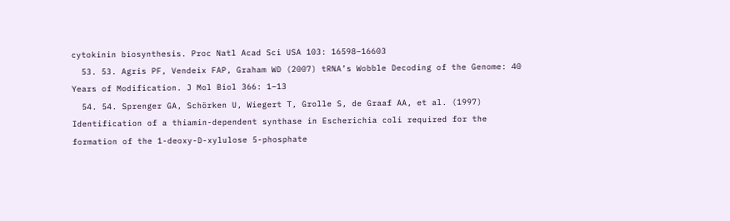cytokinin biosynthesis. Proc Natl Acad Sci USA 103: 16598–16603
  53. 53. Agris PF, Vendeix FAP, Graham WD (2007) tRNA’s Wobble Decoding of the Genome: 40 Years of Modification. J Mol Biol 366: 1–13
  54. 54. Sprenger GA, Schörken U, Wiegert T, Grolle S, de Graaf AA, et al. (1997) Identification of a thiamin-dependent synthase in Escherichia coli required for the formation of the 1-deoxy-D-xylulose 5-phosphate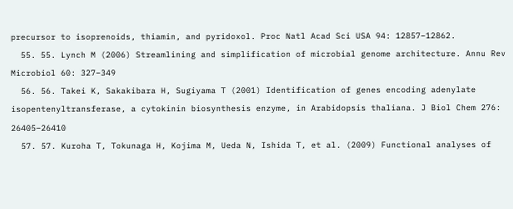precursor to isoprenoids, thiamin, and pyridoxol. Proc Natl Acad Sci USA 94: 12857–12862.
  55. 55. Lynch M (2006) Streamlining and simplification of microbial genome architecture. Annu Rev Microbiol 60: 327–349
  56. 56. Takei K, Sakakibara H, Sugiyama T (2001) Identification of genes encoding adenylate isopentenyltransferase, a cytokinin biosynthesis enzyme, in Arabidopsis thaliana. J Biol Chem 276: 26405–26410
  57. 57. Kuroha T, Tokunaga H, Kojima M, Ueda N, Ishida T, et al. (2009) Functional analyses of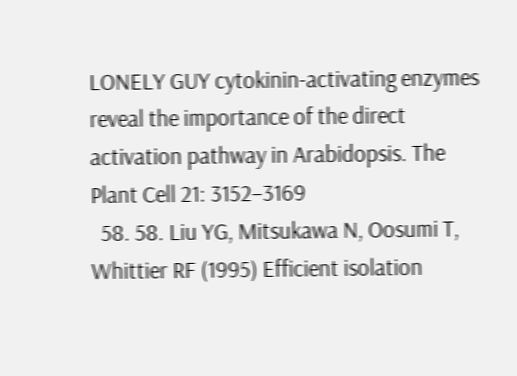LONELY GUY cytokinin-activating enzymes reveal the importance of the direct activation pathway in Arabidopsis. The Plant Cell 21: 3152–3169
  58. 58. Liu YG, Mitsukawa N, Oosumi T, Whittier RF (1995) Efficient isolation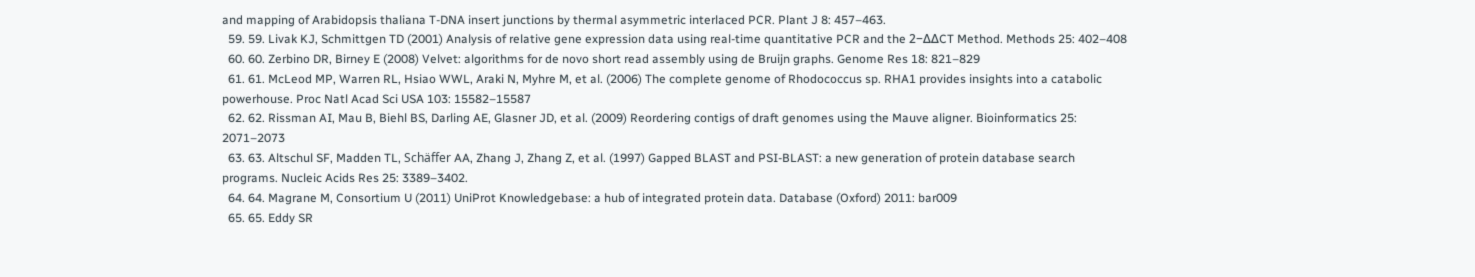and mapping of Arabidopsis thaliana T-DNA insert junctions by thermal asymmetric interlaced PCR. Plant J 8: 457–463.
  59. 59. Livak KJ, Schmittgen TD (2001) Analysis of relative gene expression data using real-time quantitative PCR and the 2−ΔΔCT Method. Methods 25: 402–408
  60. 60. Zerbino DR, Birney E (2008) Velvet: algorithms for de novo short read assembly using de Bruijn graphs. Genome Res 18: 821–829
  61. 61. McLeod MP, Warren RL, Hsiao WWL, Araki N, Myhre M, et al. (2006) The complete genome of Rhodococcus sp. RHA1 provides insights into a catabolic powerhouse. Proc Natl Acad Sci USA 103: 15582–15587
  62. 62. Rissman AI, Mau B, Biehl BS, Darling AE, Glasner JD, et al. (2009) Reordering contigs of draft genomes using the Mauve aligner. Bioinformatics 25: 2071–2073
  63. 63. Altschul SF, Madden TL, Schäffer AA, Zhang J, Zhang Z, et al. (1997) Gapped BLAST and PSI-BLAST: a new generation of protein database search programs. Nucleic Acids Res 25: 3389–3402.
  64. 64. Magrane M, Consortium U (2011) UniProt Knowledgebase: a hub of integrated protein data. Database (Oxford) 2011: bar009
  65. 65. Eddy SR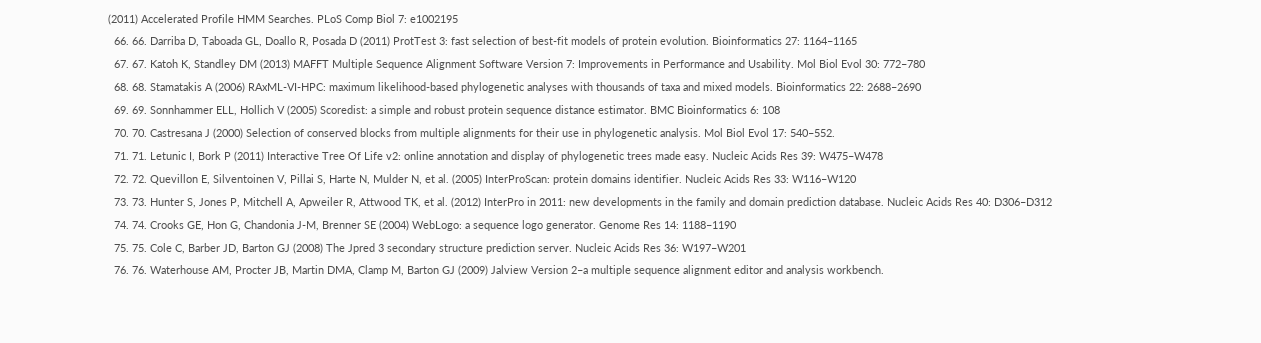(2011) Accelerated Profile HMM Searches. PLoS Comp Biol 7: e1002195
  66. 66. Darriba D, Taboada GL, Doallo R, Posada D (2011) ProtTest 3: fast selection of best-fit models of protein evolution. Bioinformatics 27: 1164–1165
  67. 67. Katoh K, Standley DM (2013) MAFFT Multiple Sequence Alignment Software Version 7: Improvements in Performance and Usability. Mol Biol Evol 30: 772–780
  68. 68. Stamatakis A (2006) RAxML-VI-HPC: maximum likelihood-based phylogenetic analyses with thousands of taxa and mixed models. Bioinformatics 22: 2688–2690
  69. 69. Sonnhammer ELL, Hollich V (2005) Scoredist: a simple and robust protein sequence distance estimator. BMC Bioinformatics 6: 108
  70. 70. Castresana J (2000) Selection of conserved blocks from multiple alignments for their use in phylogenetic analysis. Mol Biol Evol 17: 540–552.
  71. 71. Letunic I, Bork P (2011) Interactive Tree Of Life v2: online annotation and display of phylogenetic trees made easy. Nucleic Acids Res 39: W475–W478
  72. 72. Quevillon E, Silventoinen V, Pillai S, Harte N, Mulder N, et al. (2005) InterProScan: protein domains identifier. Nucleic Acids Res 33: W116–W120
  73. 73. Hunter S, Jones P, Mitchell A, Apweiler R, Attwood TK, et al. (2012) InterPro in 2011: new developments in the family and domain prediction database. Nucleic Acids Res 40: D306–D312
  74. 74. Crooks GE, Hon G, Chandonia J-M, Brenner SE (2004) WebLogo: a sequence logo generator. Genome Res 14: 1188–1190
  75. 75. Cole C, Barber JD, Barton GJ (2008) The Jpred 3 secondary structure prediction server. Nucleic Acids Res 36: W197–W201
  76. 76. Waterhouse AM, Procter JB, Martin DMA, Clamp M, Barton GJ (2009) Jalview Version 2–a multiple sequence alignment editor and analysis workbench.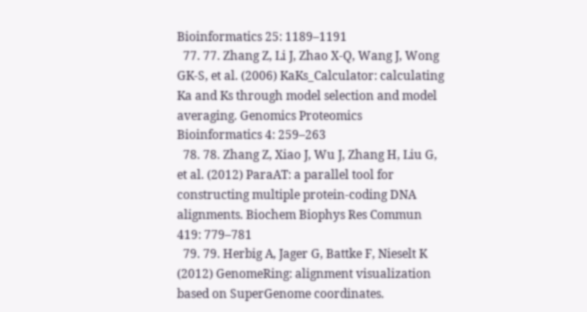Bioinformatics 25: 1189–1191
  77. 77. Zhang Z, Li J, Zhao X-Q, Wang J, Wong GK-S, et al. (2006) KaKs_Calculator: calculating Ka and Ks through model selection and model averaging. Genomics Proteomics Bioinformatics 4: 259–263
  78. 78. Zhang Z, Xiao J, Wu J, Zhang H, Liu G, et al. (2012) ParaAT: a parallel tool for constructing multiple protein-coding DNA alignments. Biochem Biophys Res Commun 419: 779–781
  79. 79. Herbig A, Jager G, Battke F, Nieselt K (2012) GenomeRing: alignment visualization based on SuperGenome coordinates.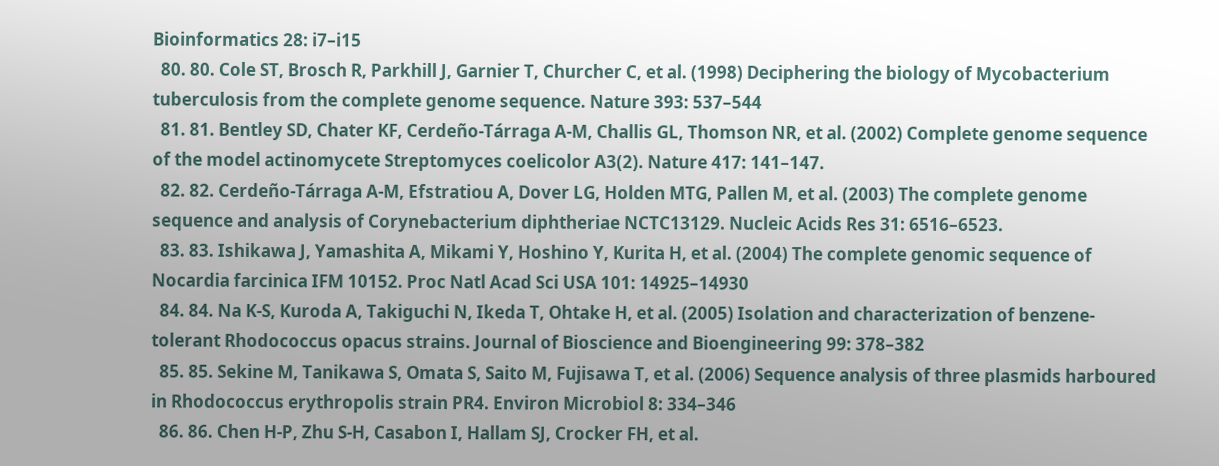Bioinformatics 28: i7–i15
  80. 80. Cole ST, Brosch R, Parkhill J, Garnier T, Churcher C, et al. (1998) Deciphering the biology of Mycobacterium tuberculosis from the complete genome sequence. Nature 393: 537–544
  81. 81. Bentley SD, Chater KF, Cerdeño-Tárraga A-M, Challis GL, Thomson NR, et al. (2002) Complete genome sequence of the model actinomycete Streptomyces coelicolor A3(2). Nature 417: 141–147.
  82. 82. Cerdeño-Tárraga A-M, Efstratiou A, Dover LG, Holden MTG, Pallen M, et al. (2003) The complete genome sequence and analysis of Corynebacterium diphtheriae NCTC13129. Nucleic Acids Res 31: 6516–6523.
  83. 83. Ishikawa J, Yamashita A, Mikami Y, Hoshino Y, Kurita H, et al. (2004) The complete genomic sequence of Nocardia farcinica IFM 10152. Proc Natl Acad Sci USA 101: 14925–14930
  84. 84. Na K-S, Kuroda A, Takiguchi N, Ikeda T, Ohtake H, et al. (2005) Isolation and characterization of benzene-tolerant Rhodococcus opacus strains. Journal of Bioscience and Bioengineering 99: 378–382
  85. 85. Sekine M, Tanikawa S, Omata S, Saito M, Fujisawa T, et al. (2006) Sequence analysis of three plasmids harboured in Rhodococcus erythropolis strain PR4. Environ Microbiol 8: 334–346
  86. 86. Chen H-P, Zhu S-H, Casabon I, Hallam SJ, Crocker FH, et al.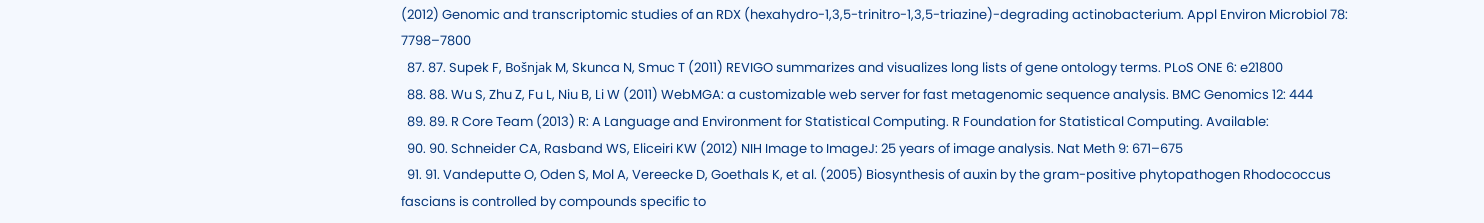(2012) Genomic and transcriptomic studies of an RDX (hexahydro-1,3,5-trinitro-1,3,5-triazine)-degrading actinobacterium. Appl Environ Microbiol 78: 7798–7800
  87. 87. Supek F, Bošnjak M, Skunca N, Smuc T (2011) REVIGO summarizes and visualizes long lists of gene ontology terms. PLoS ONE 6: e21800
  88. 88. Wu S, Zhu Z, Fu L, Niu B, Li W (2011) WebMGA: a customizable web server for fast metagenomic sequence analysis. BMC Genomics 12: 444
  89. 89. R Core Team (2013) R: A Language and Environment for Statistical Computing. R Foundation for Statistical Computing. Available:
  90. 90. Schneider CA, Rasband WS, Eliceiri KW (2012) NIH Image to ImageJ: 25 years of image analysis. Nat Meth 9: 671–675
  91. 91. Vandeputte O, Oden S, Mol A, Vereecke D, Goethals K, et al. (2005) Biosynthesis of auxin by the gram-positive phytopathogen Rhodococcus fascians is controlled by compounds specific to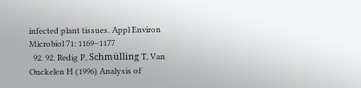infected plant tissues. Appl Environ Microbiol 71: 1169–1177
  92. 92. Redig P, Schmülling T, Van Onckelen H (1996) Analysis of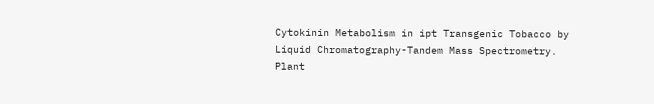Cytokinin Metabolism in ipt Transgenic Tobacco by Liquid Chromatography-Tandem Mass Spectrometry. Plant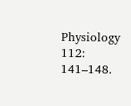Physiology 112: 141–148.